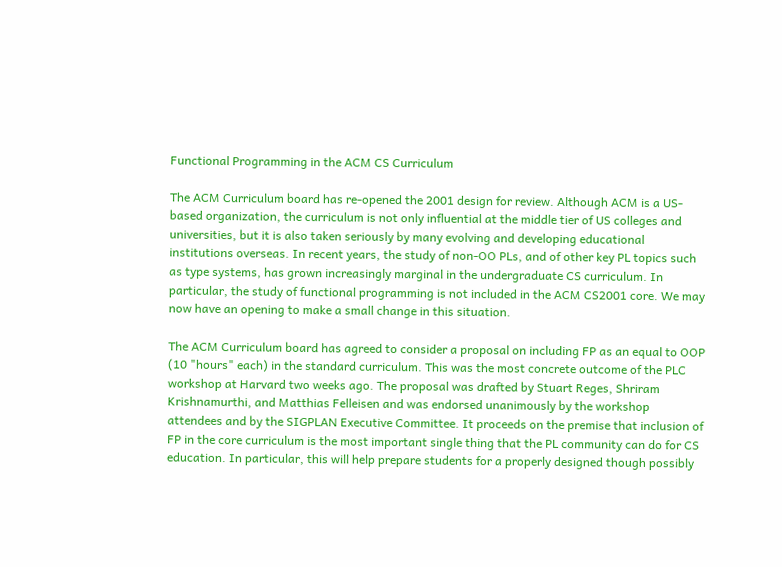Functional Programming in the ACM CS Curriculum

The ACM Curriculum board has re-opened the 2001 design for review. Although ACM is a US-based organization, the curriculum is not only influential at the middle tier of US colleges and universities, but it is also taken seriously by many evolving and developing educational institutions overseas. In recent years, the study of non-OO PLs, and of other key PL topics such as type systems, has grown increasingly marginal in the undergraduate CS curriculum. In particular, the study of functional programming is not included in the ACM CS2001 core. We may now have an opening to make a small change in this situation.

The ACM Curriculum board has agreed to consider a proposal on including FP as an equal to OOP (10 "hours" each) in the standard curriculum. This was the most concrete outcome of the PLC workshop at Harvard two weeks ago. The proposal was drafted by Stuart Reges, Shriram Krishnamurthi, and Matthias Felleisen and was endorsed unanimously by the workshop attendees and by the SIGPLAN Executive Committee. It proceeds on the premise that inclusion of FP in the core curriculum is the most important single thing that the PL community can do for CS education. In particular, this will help prepare students for a properly designed though possibly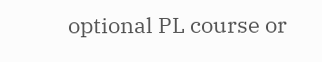optional PL course or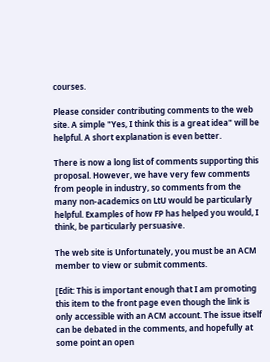courses.

Please consider contributing comments to the web site. A simple "Yes, I think this is a great idea" will be helpful. A short explanation is even better.

There is now a long list of comments supporting this proposal. However, we have very few comments from people in industry, so comments from the many non-academics on LtU would be particularly helpful. Examples of how FP has helped you would, I think, be particularly persuasive.

The web site is Unfortunately, you must be an ACM member to view or submit comments.

[Edit: This is important enough that I am promoting this item to the front page even though the link is only accessible with an ACM account. The issue itself can be debated in the comments, and hopefully at some point an open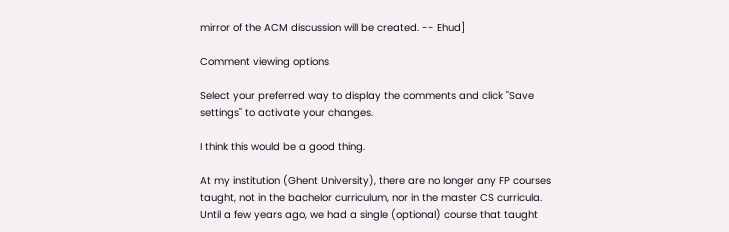mirror of the ACM discussion will be created. -- Ehud]

Comment viewing options

Select your preferred way to display the comments and click "Save settings" to activate your changes.

I think this would be a good thing.

At my institution (Ghent University), there are no longer any FP courses taught, not in the bachelor curriculum, nor in the master CS curricula. Until a few years ago, we had a single (optional) course that taught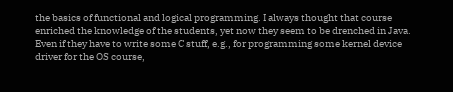the basics of functional and logical programming. I always thought that course enriched the knowledge of the students, yet now they seem to be drenched in Java. Even if they have to write some C stuff, e.g., for programming some kernel device driver for the OS course,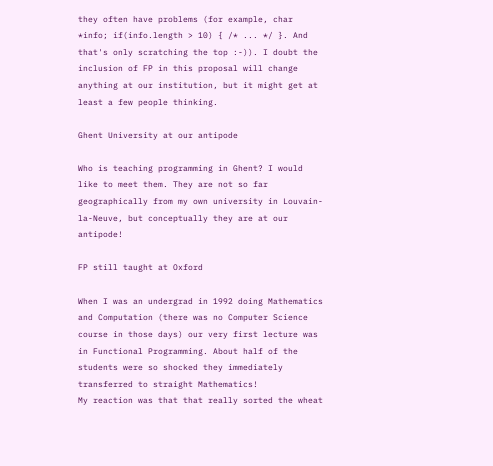they often have problems (for example, char *info; if(info.length > 10) { /* ... */ }. And that's only scratching the top :-)). I doubt the inclusion of FP in this proposal will change anything at our institution, but it might get at least a few people thinking.

Ghent University at our antipode

Who is teaching programming in Ghent? I would like to meet them. They are not so far geographically from my own university in Louvain-la-Neuve, but conceptually they are at our antipode!

FP still taught at Oxford

When I was an undergrad in 1992 doing Mathematics and Computation (there was no Computer Science course in those days) our very first lecture was in Functional Programming. About half of the students were so shocked they immediately transferred to straight Mathematics!
My reaction was that that really sorted the wheat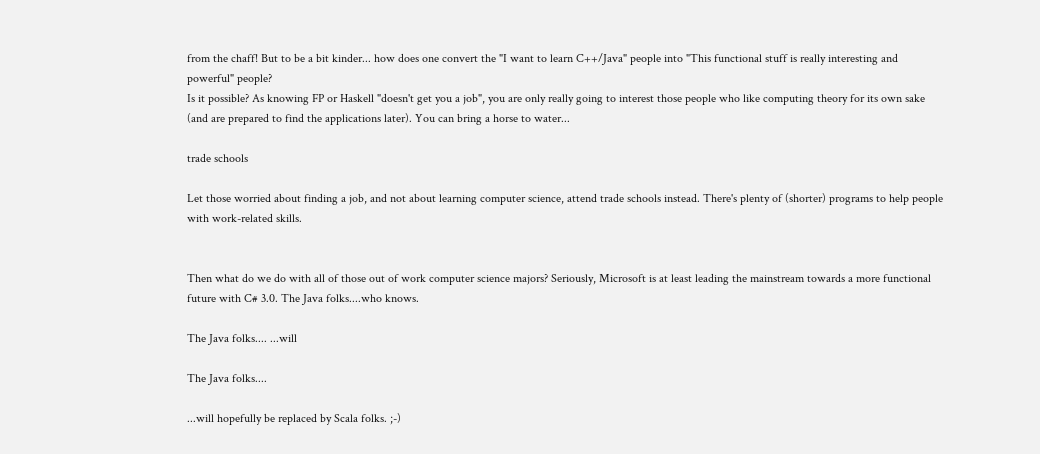from the chaff! But to be a bit kinder... how does one convert the "I want to learn C++/Java" people into "This functional stuff is really interesting and powerful" people?
Is it possible? As knowing FP or Haskell "doesn't get you a job", you are only really going to interest those people who like computing theory for its own sake (and are prepared to find the applications later). You can bring a horse to water...

trade schools

Let those worried about finding a job, and not about learning computer science, attend trade schools instead. There's plenty of (shorter) programs to help people with work-related skills.


Then what do we do with all of those out of work computer science majors? Seriously, Microsoft is at least leading the mainstream towards a more functional future with C# 3.0. The Java folks....who knows.

The Java folks.... ...will

The Java folks....

...will hopefully be replaced by Scala folks. ;-)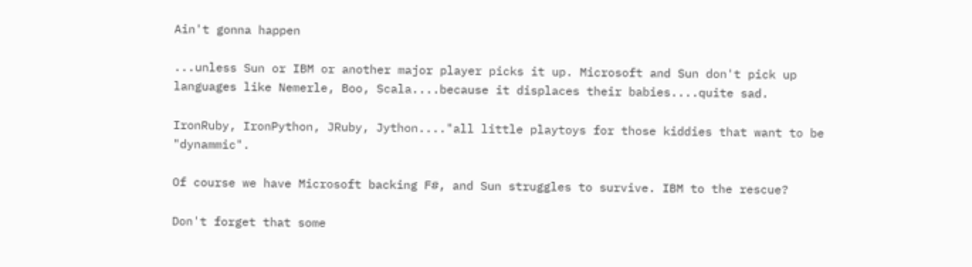Ain't gonna happen

...unless Sun or IBM or another major player picks it up. Microsoft and Sun don't pick up languages like Nemerle, Boo, Scala....because it displaces their babies....quite sad.

IronRuby, IronPython, JRuby, Jython...."all little playtoys for those kiddies that want to be "dynammic".

Of course we have Microsoft backing F#, and Sun struggles to survive. IBM to the rescue?

Don't forget that some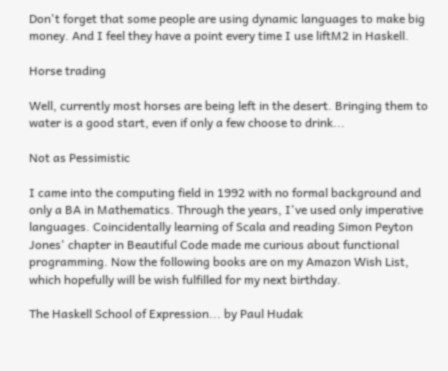Don't forget that some people are using dynamic languages to make big money. And I feel they have a point every time I use liftM2 in Haskell.

Horse trading

Well, currently most horses are being left in the desert. Bringing them to water is a good start, even if only a few choose to drink...

Not as Pessimistic

I came into the computing field in 1992 with no formal background and only a BA in Mathematics. Through the years, I've used only imperative languages. Coincidentally learning of Scala and reading Simon Peyton Jones' chapter in Beautiful Code made me curious about functional programming. Now the following books are on my Amazon Wish List, which hopefully will be wish fulfilled for my next birthday.

The Haskell School of Expression... by Paul Hudak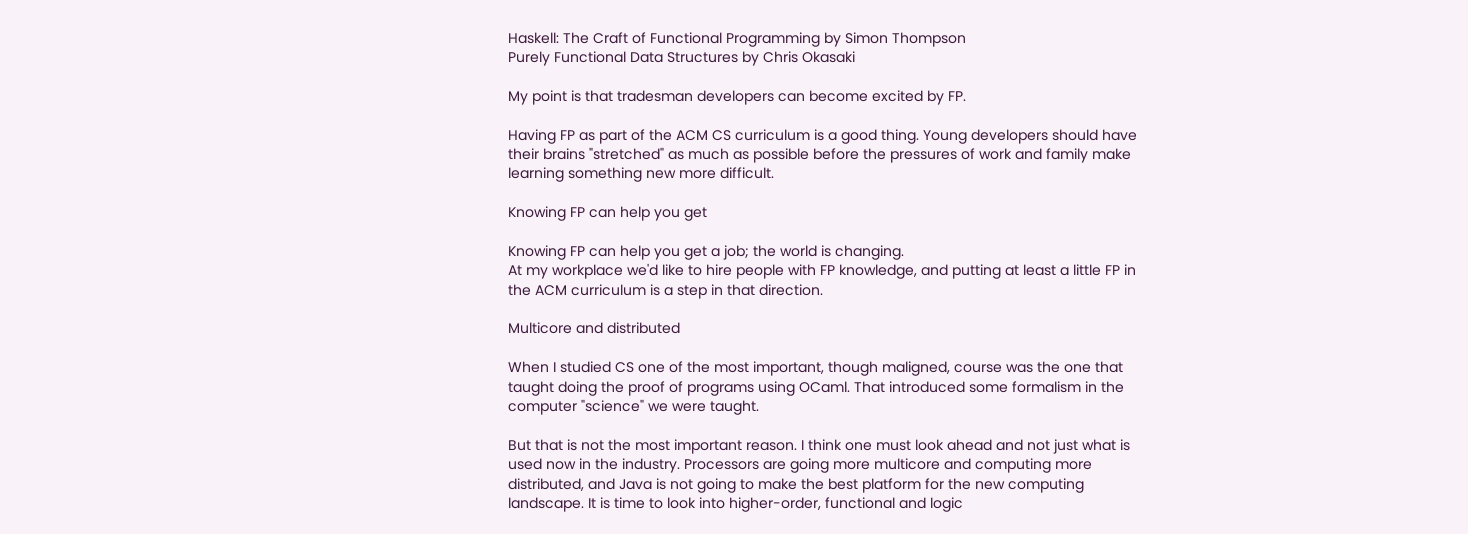Haskell: The Craft of Functional Programming by Simon Thompson
Purely Functional Data Structures by Chris Okasaki

My point is that tradesman developers can become excited by FP.

Having FP as part of the ACM CS curriculum is a good thing. Young developers should have their brains "stretched" as much as possible before the pressures of work and family make learning something new more difficult.

Knowing FP can help you get

Knowing FP can help you get a job; the world is changing.
At my workplace we'd like to hire people with FP knowledge, and putting at least a little FP in the ACM curriculum is a step in that direction.

Multicore and distributed

When I studied CS one of the most important, though maligned, course was the one that taught doing the proof of programs using OCaml. That introduced some formalism in the computer "science" we were taught.

But that is not the most important reason. I think one must look ahead and not just what is used now in the industry. Processors are going more multicore and computing more distributed, and Java is not going to make the best platform for the new computing landscape. It is time to look into higher-order, functional and logic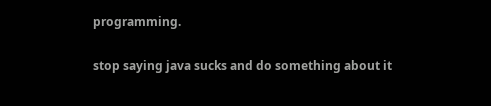programming.

stop saying java sucks and do something about it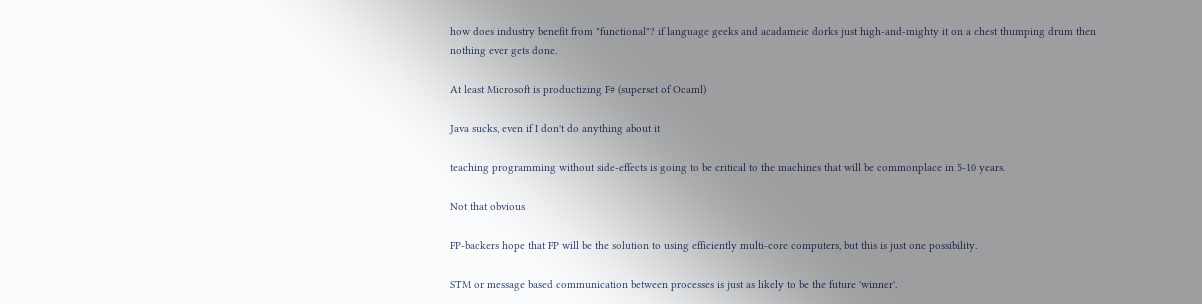how does industry benefit from "functional"? if language geeks and acadameic dorks just high-and-mighty it on a chest thumping drum then nothing ever gets done.

At least Microsoft is productizing F# (superset of Ocaml)

Java sucks, even if I don't do anything about it

teaching programming without side-effects is going to be critical to the machines that will be commonplace in 5-10 years.

Not that obvious

FP-backers hope that FP will be the solution to using efficiently multi-core computers, but this is just one possibility.

STM or message based communication between processes is just as likely to be the future 'winner'.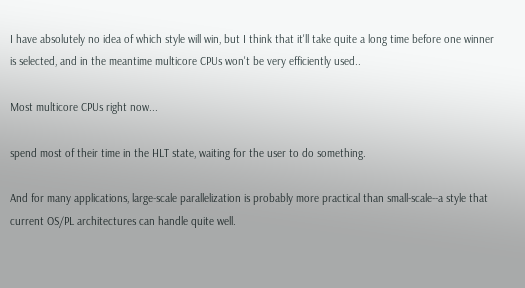I have absolutely no idea of which style will win, but I think that it'll take quite a long time before one winner is selected, and in the meantime multicore CPUs won't be very efficiently used..

Most multicore CPUs right now...

spend most of their time in the HLT state, waiting for the user to do something.

And for many applications, large-scale parallelization is probably more practical than small-scale--a style that current OS/PL architectures can handle quite well.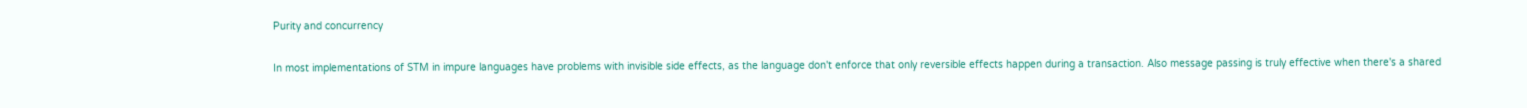Purity and concurrency

In most implementations of STM in impure languages have problems with invisible side effects, as the language don't enforce that only reversible effects happen during a transaction. Also message passing is truly effective when there's a shared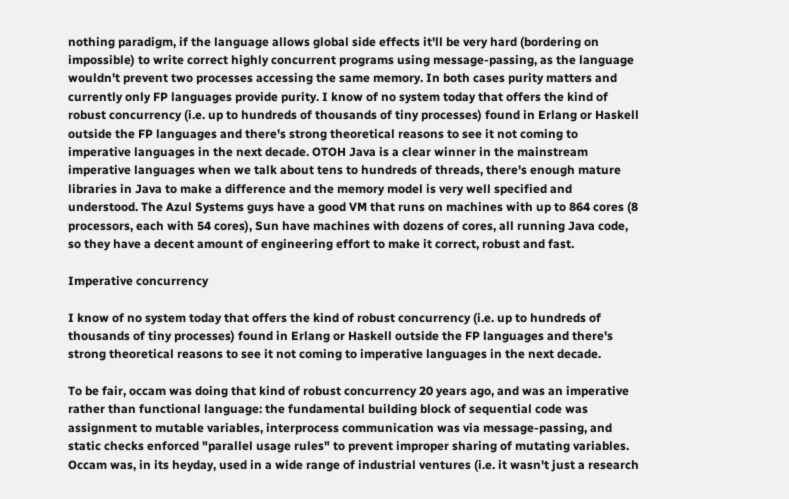nothing paradigm, if the language allows global side effects it'll be very hard (bordering on impossible) to write correct highly concurrent programs using message-passing, as the language wouldn't prevent two processes accessing the same memory. In both cases purity matters and currently only FP languages provide purity. I know of no system today that offers the kind of robust concurrency (i.e. up to hundreds of thousands of tiny processes) found in Erlang or Haskell outside the FP languages and there's strong theoretical reasons to see it not coming to imperative languages in the next decade. OTOH Java is a clear winner in the mainstream imperative languages when we talk about tens to hundreds of threads, there's enough mature libraries in Java to make a difference and the memory model is very well specified and understood. The Azul Systems guys have a good VM that runs on machines with up to 864 cores (8 processors, each with 54 cores), Sun have machines with dozens of cores, all running Java code, so they have a decent amount of engineering effort to make it correct, robust and fast.

Imperative concurrency

I know of no system today that offers the kind of robust concurrency (i.e. up to hundreds of thousands of tiny processes) found in Erlang or Haskell outside the FP languages and there's strong theoretical reasons to see it not coming to imperative languages in the next decade.

To be fair, occam was doing that kind of robust concurrency 20 years ago, and was an imperative rather than functional language: the fundamental building block of sequential code was assignment to mutable variables, interprocess communication was via message-passing, and static checks enforced "parallel usage rules" to prevent improper sharing of mutating variables. Occam was, in its heyday, used in a wide range of industrial ventures (i.e. it wasn't just a research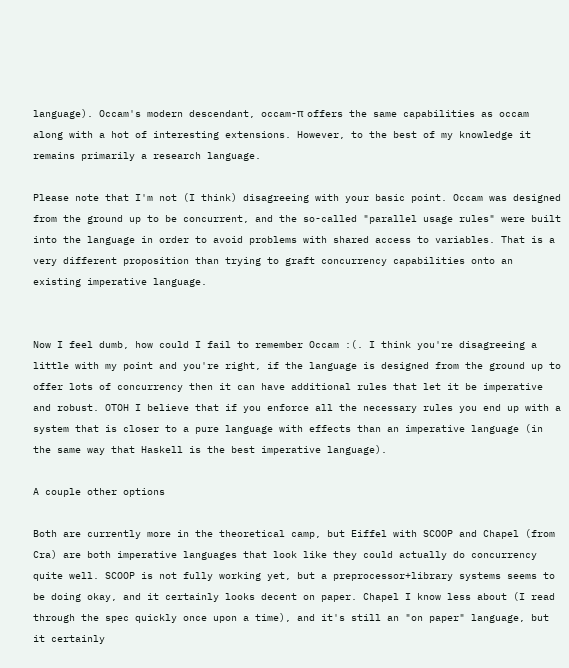language). Occam's modern descendant, occam-π offers the same capabilities as occam along with a hot of interesting extensions. However, to the best of my knowledge it remains primarily a research language.

Please note that I'm not (I think) disagreeing with your basic point. Occam was designed from the ground up to be concurrent, and the so-called "parallel usage rules" were built into the language in order to avoid problems with shared access to variables. That is a very different proposition than trying to graft concurrency capabilities onto an existing imperative language.


Now I feel dumb, how could I fail to remember Occam :(. I think you're disagreeing a little with my point and you're right, if the language is designed from the ground up to offer lots of concurrency then it can have additional rules that let it be imperative and robust. OTOH I believe that if you enforce all the necessary rules you end up with a system that is closer to a pure language with effects than an imperative language (in the same way that Haskell is the best imperative language).

A couple other options

Both are currently more in the theoretical camp, but Eiffel with SCOOP and Chapel (from Cra) are both imperative languages that look like they could actually do concurrency quite well. SCOOP is not fully working yet, but a preprocessor+library systems seems to be doing okay, and it certainly looks decent on paper. Chapel I know less about (I read through the spec quickly once upon a time), and it's still an "on paper" language, but it certainly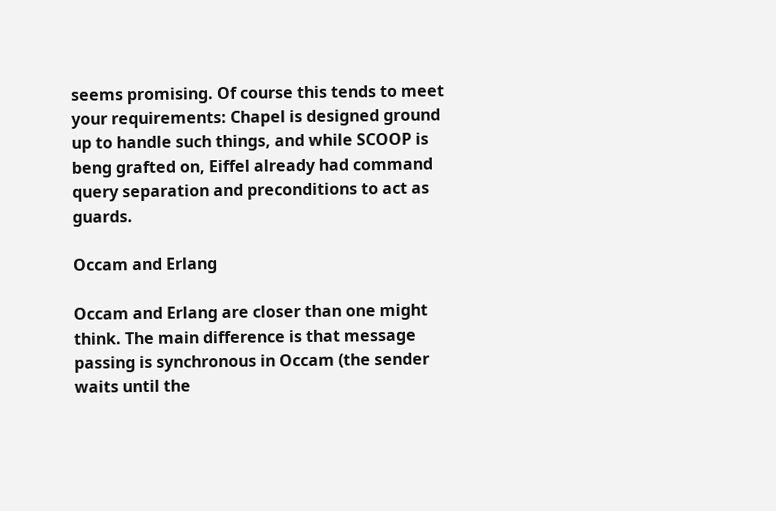seems promising. Of course this tends to meet your requirements: Chapel is designed ground up to handle such things, and while SCOOP is beng grafted on, Eiffel already had command query separation and preconditions to act as guards.

Occam and Erlang

Occam and Erlang are closer than one might think. The main difference is that message passing is synchronous in Occam (the sender waits until the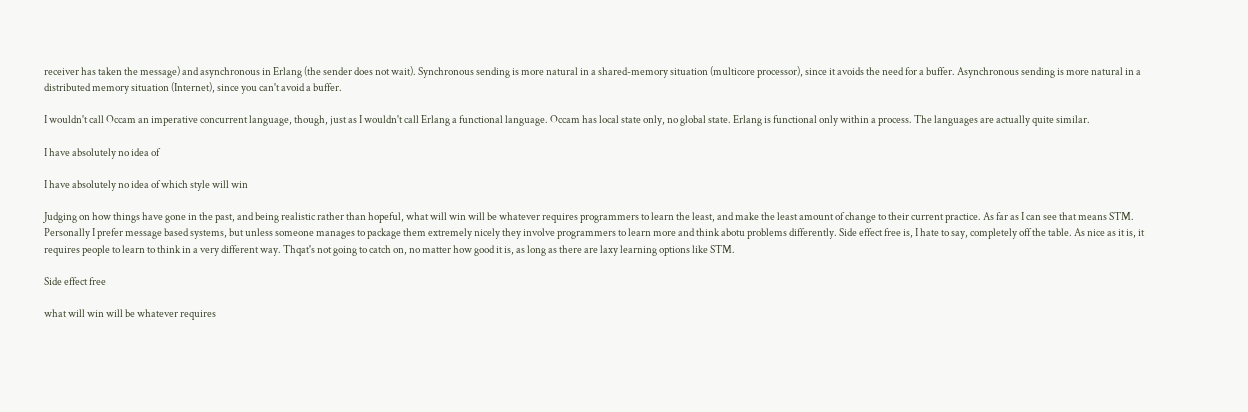receiver has taken the message) and asynchronous in Erlang (the sender does not wait). Synchronous sending is more natural in a shared-memory situation (multicore processor), since it avoids the need for a buffer. Asynchronous sending is more natural in a distributed memory situation (Internet), since you can't avoid a buffer.

I wouldn't call Occam an imperative concurrent language, though, just as I wouldn't call Erlang a functional language. Occam has local state only, no global state. Erlang is functional only within a process. The languages are actually quite similar.

I have absolutely no idea of

I have absolutely no idea of which style will win

Judging on how things have gone in the past, and being realistic rather than hopeful, what will win will be whatever requires programmers to learn the least, and make the least amount of change to their current practice. As far as I can see that means STM. Personally I prefer message based systems, but unless someone manages to package them extremely nicely they involve programmers to learn more and think abotu problems differently. Side effect free is, I hate to say, completely off the table. As nice as it is, it requires people to learn to think in a very different way. Thqat's not going to catch on, no matter how good it is, as long as there are laxy learning options like STM.

Side effect free

what will win will be whatever requires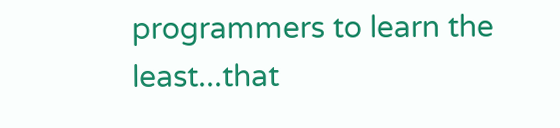programmers to learn the least...that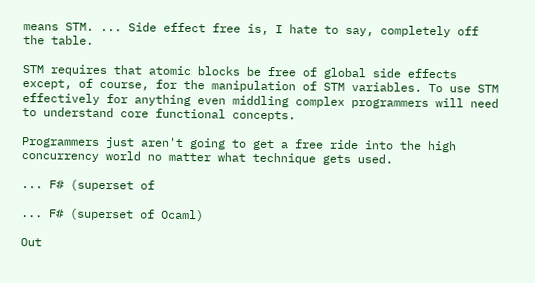means STM. ... Side effect free is, I hate to say, completely off the table.

STM requires that atomic blocks be free of global side effects except, of course, for the manipulation of STM variables. To use STM effectively for anything even middling complex programmers will need to understand core functional concepts.

Programmers just aren't going to get a free ride into the high concurrency world no matter what technique gets used.

... F# (superset of

... F# (superset of Ocaml)

Out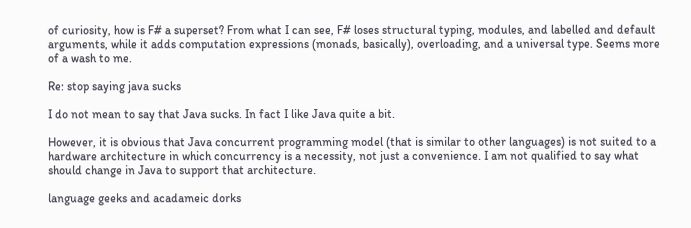of curiosity, how is F# a superset? From what I can see, F# loses structural typing, modules, and labelled and default arguments, while it adds computation expressions (monads, basically), overloading, and a universal type. Seems more of a wash to me.

Re: stop saying java sucks

I do not mean to say that Java sucks. In fact I like Java quite a bit.

However, it is obvious that Java concurrent programming model (that is similar to other languages) is not suited to a hardware architecture in which concurrency is a necessity, not just a convenience. I am not qualified to say what should change in Java to support that architecture.

language geeks and acadameic dorks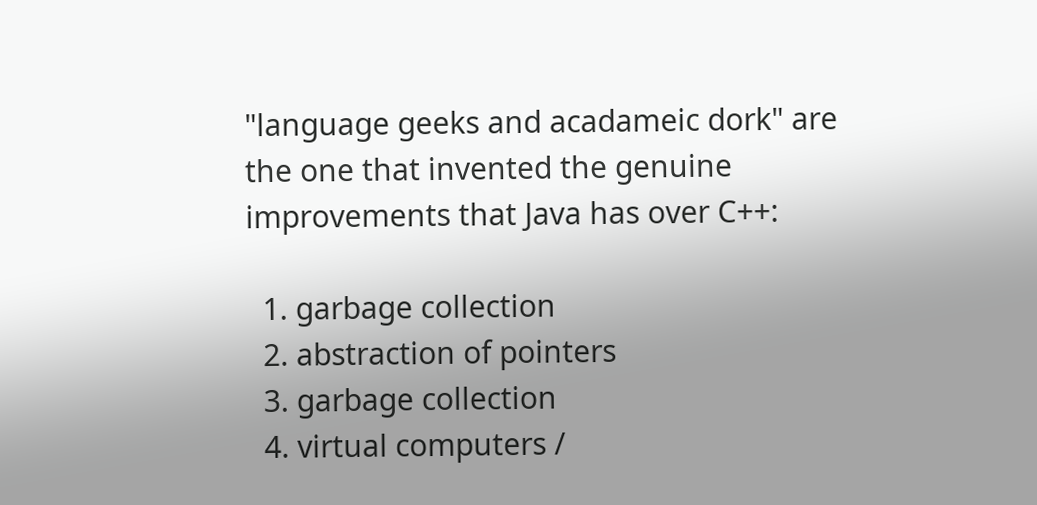"language geeks and acadameic dork" are the one that invented the genuine improvements that Java has over C++:

  1. garbage collection
  2. abstraction of pointers
  3. garbage collection
  4. virtual computers /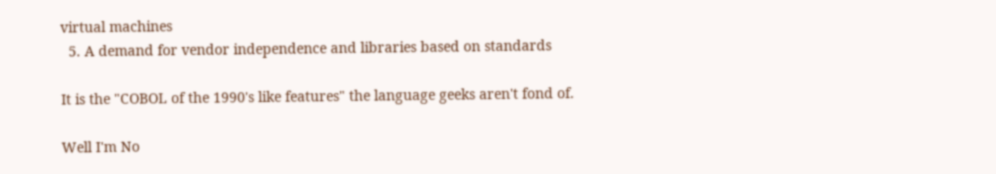virtual machines
  5. A demand for vendor independence and libraries based on standards

It is the "COBOL of the 1990's like features" the language geeks aren't fond of.

Well I'm No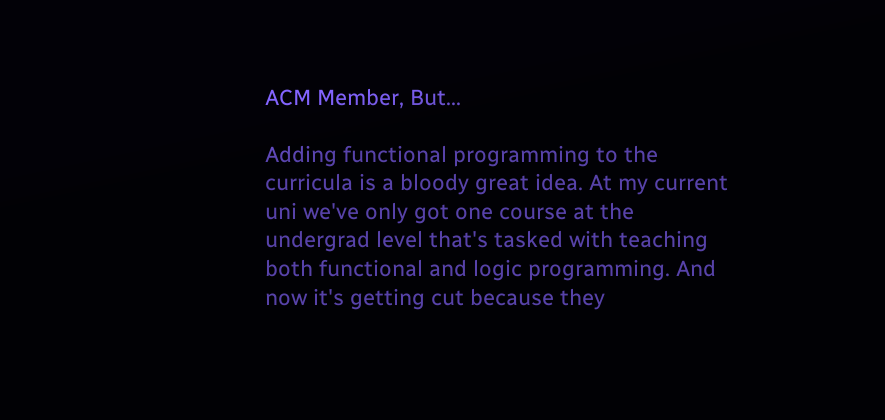ACM Member, But...

Adding functional programming to the curricula is a bloody great idea. At my current uni we've only got one course at the undergrad level that's tasked with teaching both functional and logic programming. And now it's getting cut because they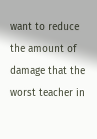want to reduce the amount of damage that the worst teacher in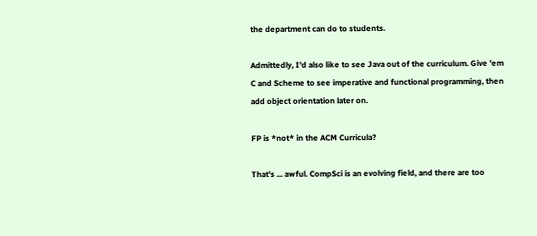the department can do to students.

Admittedly, I'd also like to see Java out of the curriculum. Give 'em C and Scheme to see imperative and functional programming, then add object orientation later on.

FP is *not* in the ACM Curricula?

That's ... awful. CompSci is an evolving field, and there are too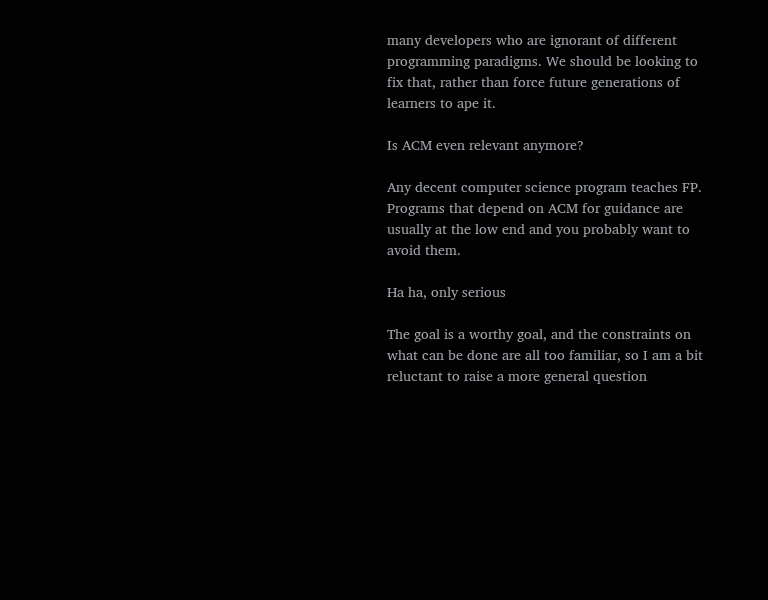many developers who are ignorant of different programming paradigms. We should be looking to fix that, rather than force future generations of learners to ape it.

Is ACM even relevant anymore?

Any decent computer science program teaches FP. Programs that depend on ACM for guidance are usually at the low end and you probably want to avoid them.

Ha ha, only serious

The goal is a worthy goal, and the constraints on what can be done are all too familiar, so I am a bit reluctant to raise a more general question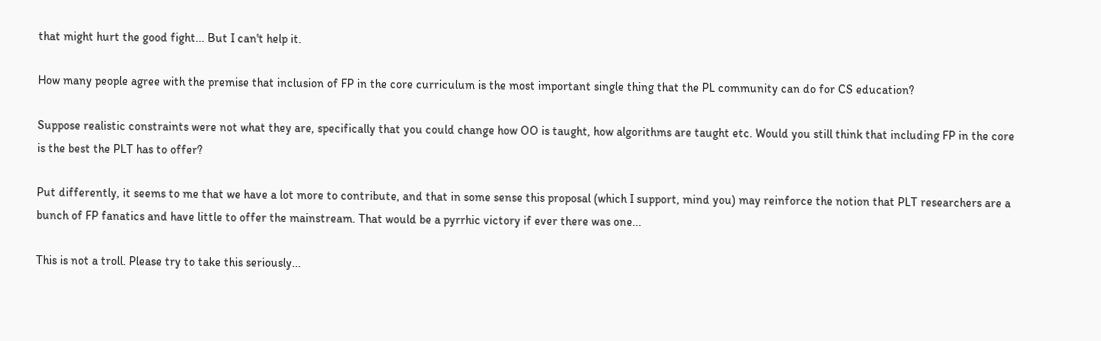that might hurt the good fight... But I can't help it.

How many people agree with the premise that inclusion of FP in the core curriculum is the most important single thing that the PL community can do for CS education?

Suppose realistic constraints were not what they are, specifically that you could change how OO is taught, how algorithms are taught etc. Would you still think that including FP in the core is the best the PLT has to offer?

Put differently, it seems to me that we have a lot more to contribute, and that in some sense this proposal (which I support, mind you) may reinforce the notion that PLT researchers are a bunch of FP fanatics and have little to offer the mainstream. That would be a pyrrhic victory if ever there was one...

This is not a troll. Please try to take this seriously...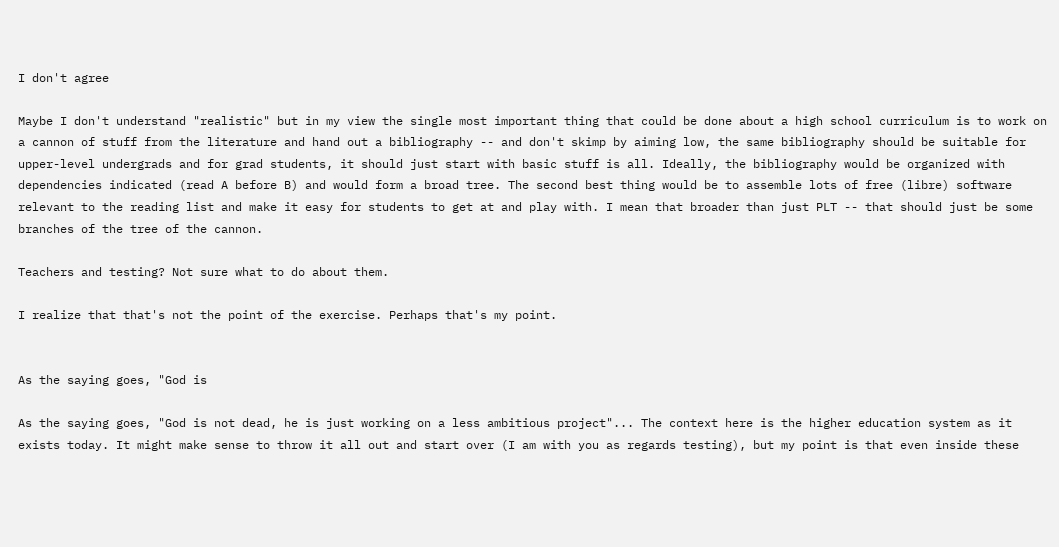I don't agree

Maybe I don't understand "realistic" but in my view the single most important thing that could be done about a high school curriculum is to work on a cannon of stuff from the literature and hand out a bibliography -- and don't skimp by aiming low, the same bibliography should be suitable for upper-level undergrads and for grad students, it should just start with basic stuff is all. Ideally, the bibliography would be organized with dependencies indicated (read A before B) and would form a broad tree. The second best thing would be to assemble lots of free (libre) software relevant to the reading list and make it easy for students to get at and play with. I mean that broader than just PLT -- that should just be some branches of the tree of the cannon.

Teachers and testing? Not sure what to do about them.

I realize that that's not the point of the exercise. Perhaps that's my point.


As the saying goes, "God is

As the saying goes, "God is not dead, he is just working on a less ambitious project"... The context here is the higher education system as it exists today. It might make sense to throw it all out and start over (I am with you as regards testing), but my point is that even inside these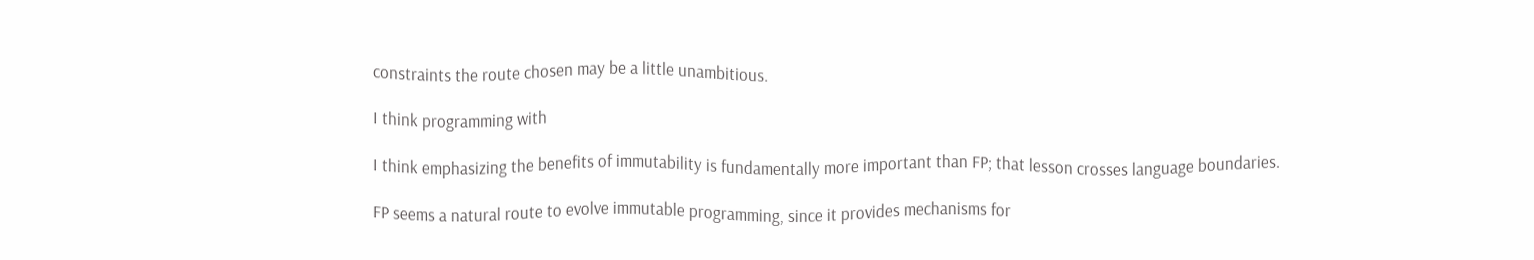constraints the route chosen may be a little unambitious.

I think programming with

I think emphasizing the benefits of immutability is fundamentally more important than FP; that lesson crosses language boundaries.

FP seems a natural route to evolve immutable programming, since it provides mechanisms for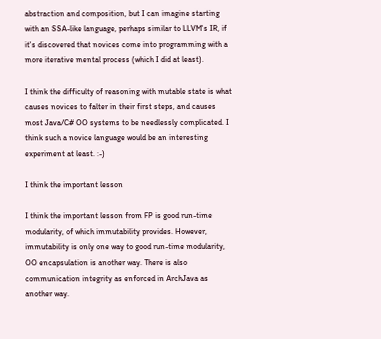abstraction and composition, but I can imagine starting with an SSA-like language, perhaps similar to LLVM's IR, if it's discovered that novices come into programming with a more iterative mental process (which I did at least).

I think the difficulty of reasoning with mutable state is what causes novices to falter in their first steps, and causes most Java/C# OO systems to be needlessly complicated. I think such a novice language would be an interesting experiment at least. :-)

I think the important lesson

I think the important lesson from FP is good run-time modularity, of which immutability provides. However, immutability is only one way to good run-time modularity, OO encapsulation is another way. There is also communication integrity as enforced in ArchJava as another way.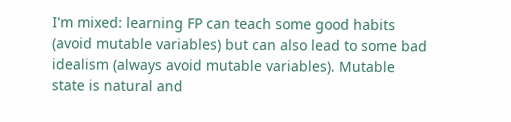I'm mixed: learning FP can teach some good habits (avoid mutable variables) but can also lead to some bad idealism (always avoid mutable variables). Mutable state is natural and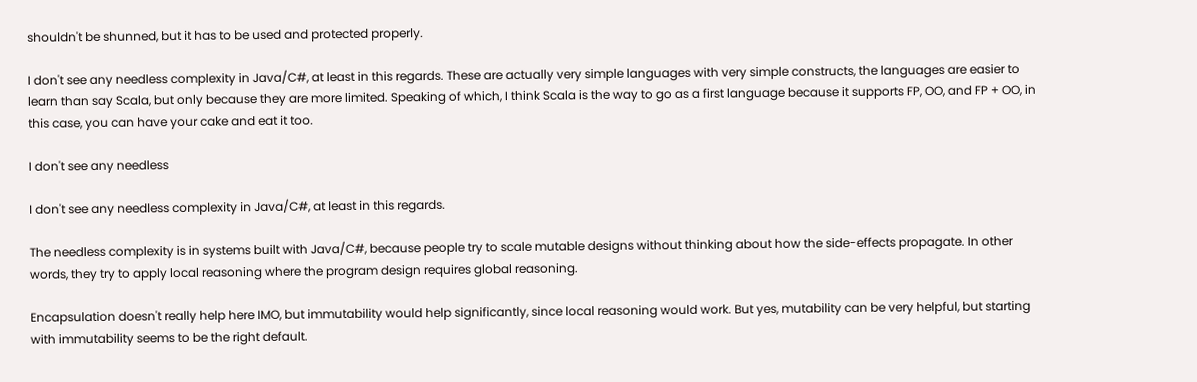shouldn't be shunned, but it has to be used and protected properly.

I don't see any needless complexity in Java/C#, at least in this regards. These are actually very simple languages with very simple constructs, the languages are easier to learn than say Scala, but only because they are more limited. Speaking of which, I think Scala is the way to go as a first language because it supports FP, OO, and FP + OO, in this case, you can have your cake and eat it too.

I don't see any needless

I don't see any needless complexity in Java/C#, at least in this regards.

The needless complexity is in systems built with Java/C#, because people try to scale mutable designs without thinking about how the side-effects propagate. In other words, they try to apply local reasoning where the program design requires global reasoning.

Encapsulation doesn't really help here IMO, but immutability would help significantly, since local reasoning would work. But yes, mutability can be very helpful, but starting with immutability seems to be the right default.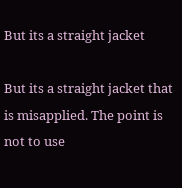But its a straight jacket

But its a straight jacket that is misapplied. The point is not to use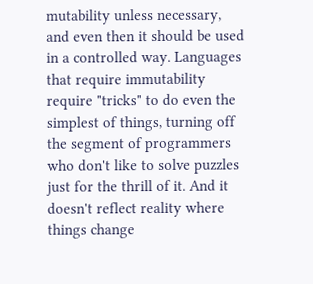mutability unless necessary, and even then it should be used in a controlled way. Languages that require immutability require "tricks" to do even the simplest of things, turning off the segment of programmers who don't like to solve puzzles just for the thrill of it. And it doesn't reflect reality where things change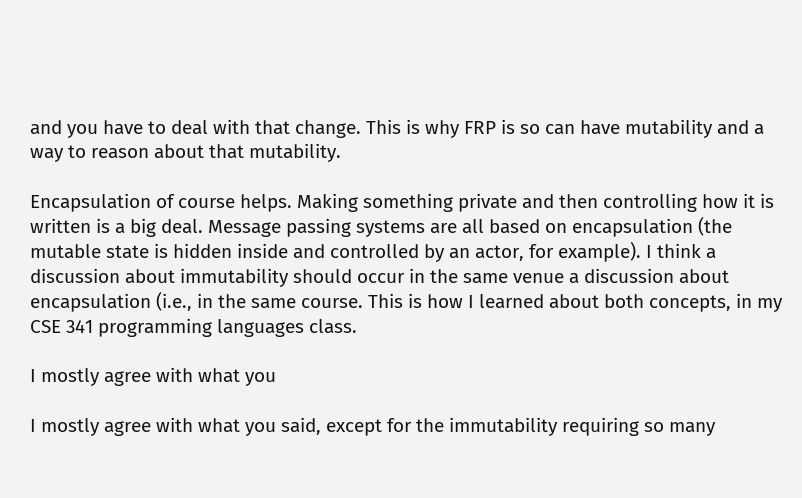and you have to deal with that change. This is why FRP is so can have mutability and a way to reason about that mutability.

Encapsulation of course helps. Making something private and then controlling how it is written is a big deal. Message passing systems are all based on encapsulation (the mutable state is hidden inside and controlled by an actor, for example). I think a discussion about immutability should occur in the same venue a discussion about encapsulation (i.e., in the same course. This is how I learned about both concepts, in my CSE 341 programming languages class.

I mostly agree with what you

I mostly agree with what you said, except for the immutability requiring so many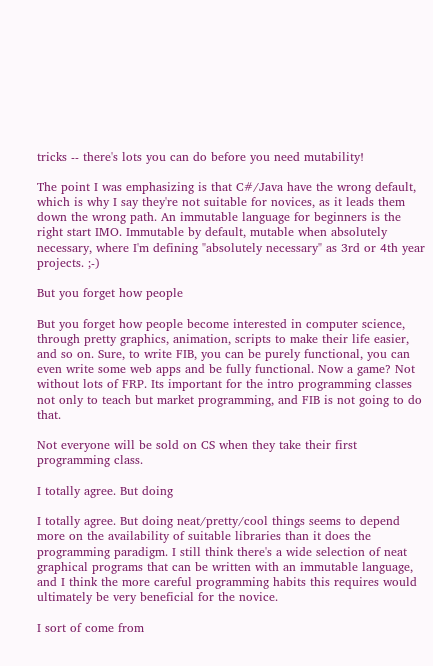tricks -- there's lots you can do before you need mutability!

The point I was emphasizing is that C#/Java have the wrong default, which is why I say they're not suitable for novices, as it leads them down the wrong path. An immutable language for beginners is the right start IMO. Immutable by default, mutable when absolutely necessary, where I'm defining "absolutely necessary" as 3rd or 4th year projects. ;-)

But you forget how people

But you forget how people become interested in computer science, through pretty graphics, animation, scripts to make their life easier, and so on. Sure, to write FIB, you can be purely functional, you can even write some web apps and be fully functional. Now a game? Not without lots of FRP. Its important for the intro programming classes not only to teach but market programming, and FIB is not going to do that.

Not everyone will be sold on CS when they take their first programming class.

I totally agree. But doing

I totally agree. But doing neat/pretty/cool things seems to depend more on the availability of suitable libraries than it does the programming paradigm. I still think there's a wide selection of neat graphical programs that can be written with an immutable language, and I think the more careful programming habits this requires would ultimately be very beneficial for the novice.

I sort of come from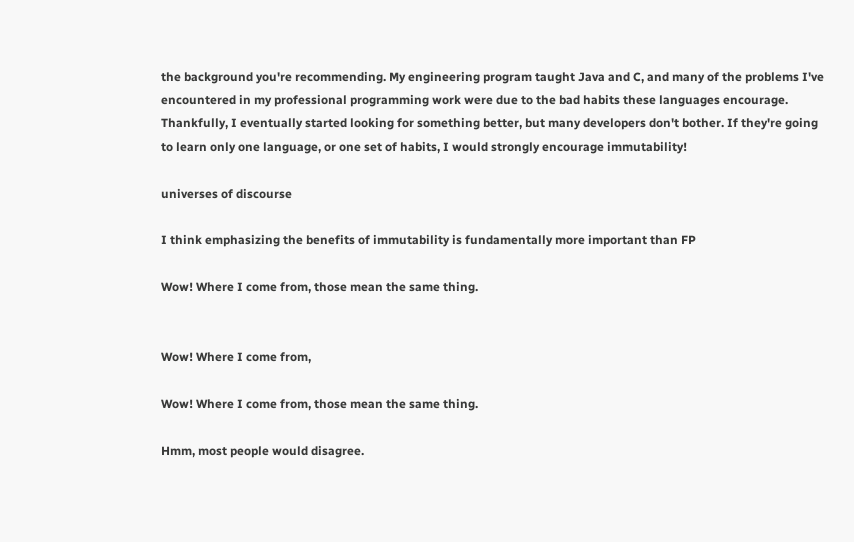the background you're recommending. My engineering program taught Java and C, and many of the problems I've encountered in my professional programming work were due to the bad habits these languages encourage. Thankfully, I eventually started looking for something better, but many developers don't bother. If they're going to learn only one language, or one set of habits, I would strongly encourage immutability!

universes of discourse

I think emphasizing the benefits of immutability is fundamentally more important than FP

Wow! Where I come from, those mean the same thing.


Wow! Where I come from,

Wow! Where I come from, those mean the same thing.

Hmm, most people would disagree.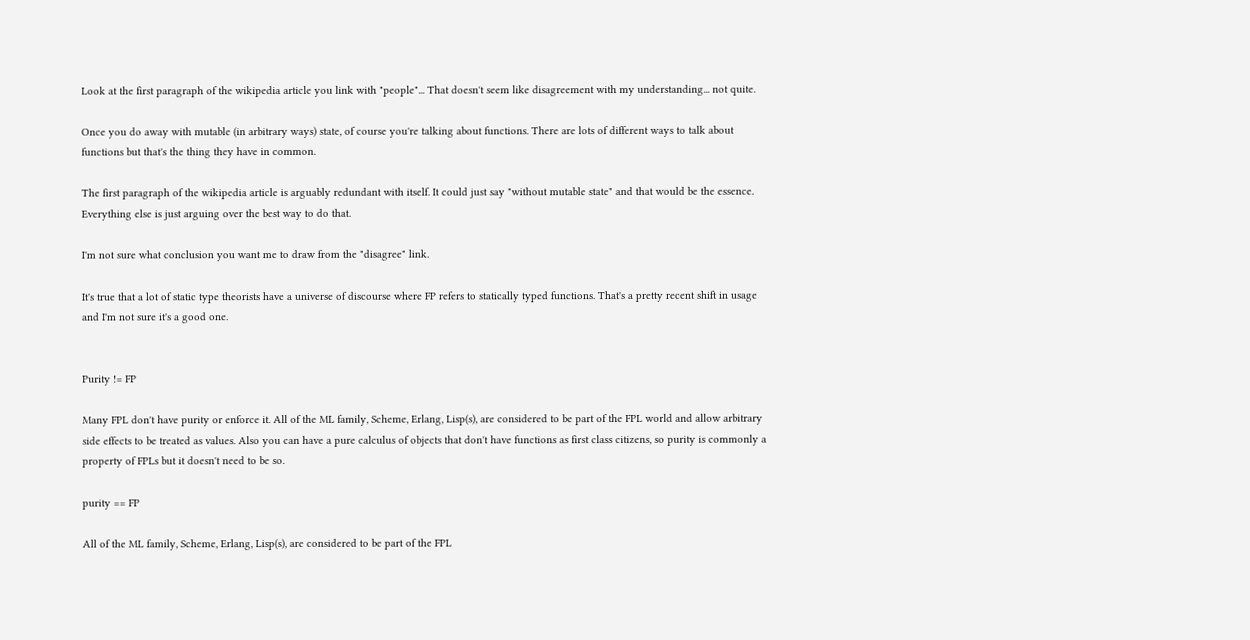Look at the first paragraph of the wikipedia article you link with "people"... That doesn't seem like disagreement with my understanding... not quite.

Once you do away with mutable (in arbitrary ways) state, of course you're talking about functions. There are lots of different ways to talk about functions but that's the thing they have in common.

The first paragraph of the wikipedia article is arguably redundant with itself. It could just say "without mutable state" and that would be the essence. Everything else is just arguing over the best way to do that.

I'm not sure what conclusion you want me to draw from the "disagree" link.

It's true that a lot of static type theorists have a universe of discourse where FP refers to statically typed functions. That's a pretty recent shift in usage and I'm not sure it's a good one.


Purity != FP

Many FPL don't have purity or enforce it. All of the ML family, Scheme, Erlang, Lisp(s), are considered to be part of the FPL world and allow arbitrary side effects to be treated as values. Also you can have a pure calculus of objects that don't have functions as first class citizens, so purity is commonly a property of FPLs but it doesn't need to be so.

purity == FP

All of the ML family, Scheme, Erlang, Lisp(s), are considered to be part of the FPL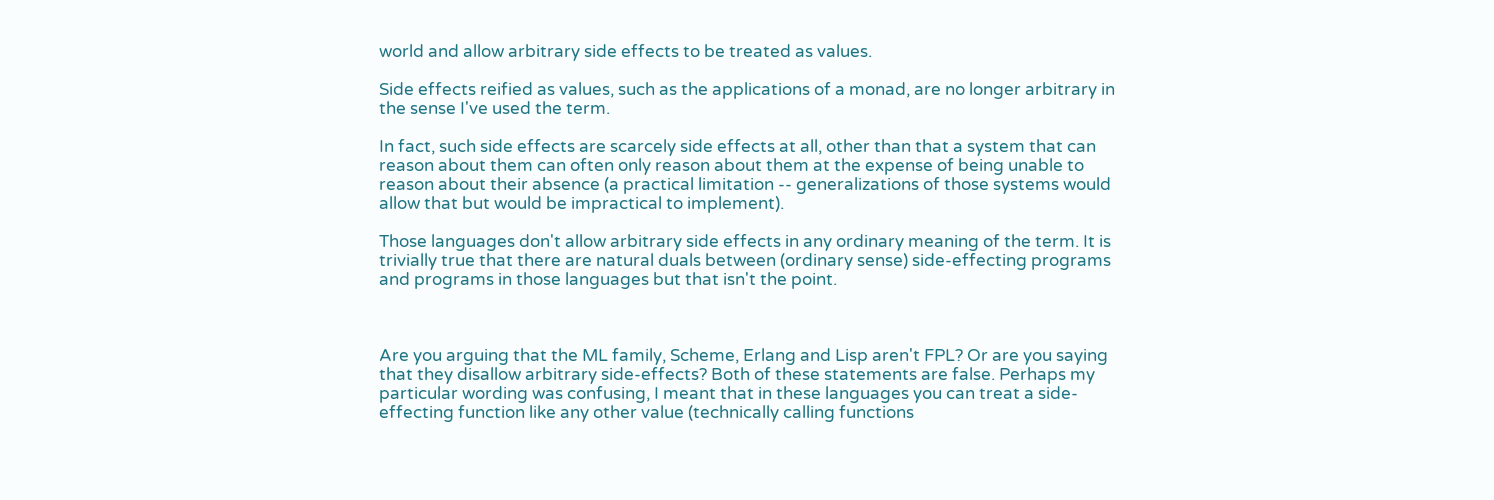world and allow arbitrary side effects to be treated as values.

Side effects reified as values, such as the applications of a monad, are no longer arbitrary in the sense I've used the term.

In fact, such side effects are scarcely side effects at all, other than that a system that can reason about them can often only reason about them at the expense of being unable to reason about their absence (a practical limitation -- generalizations of those systems would allow that but would be impractical to implement).

Those languages don't allow arbitrary side effects in any ordinary meaning of the term. It is trivially true that there are natural duals between (ordinary sense) side-effecting programs and programs in those languages but that isn't the point.



Are you arguing that the ML family, Scheme, Erlang and Lisp aren't FPL? Or are you saying that they disallow arbitrary side-effects? Both of these statements are false. Perhaps my particular wording was confusing, I meant that in these languages you can treat a side-effecting function like any other value (technically calling functions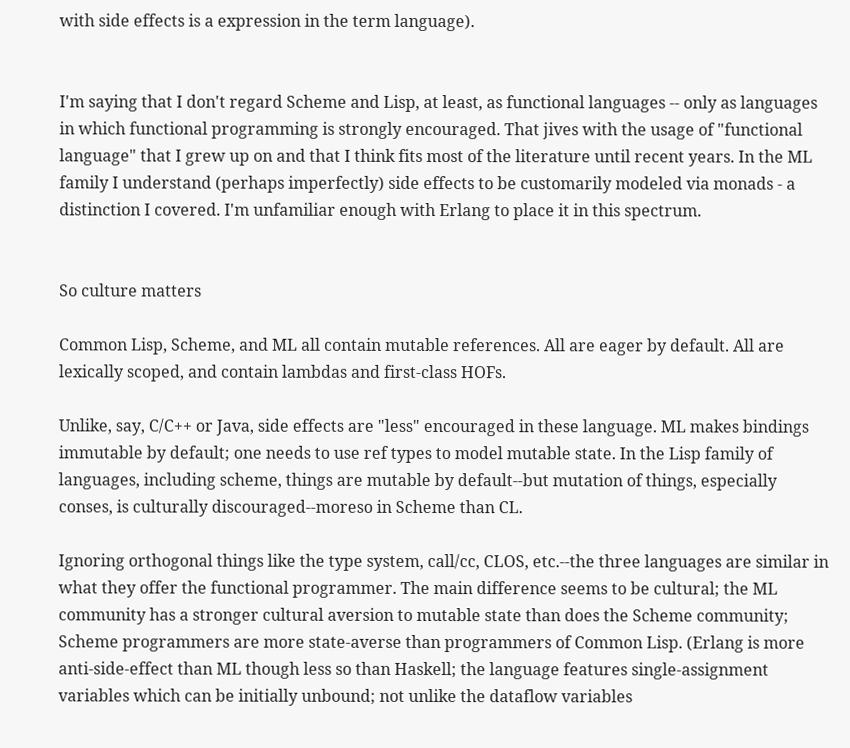with side effects is a expression in the term language).


I'm saying that I don't regard Scheme and Lisp, at least, as functional languages -- only as languages in which functional programming is strongly encouraged. That jives with the usage of "functional language" that I grew up on and that I think fits most of the literature until recent years. In the ML family I understand (perhaps imperfectly) side effects to be customarily modeled via monads - a distinction I covered. I'm unfamiliar enough with Erlang to place it in this spectrum.


So culture matters

Common Lisp, Scheme, and ML all contain mutable references. All are eager by default. All are lexically scoped, and contain lambdas and first-class HOFs.

Unlike, say, C/C++ or Java, side effects are "less" encouraged in these language. ML makes bindings immutable by default; one needs to use ref types to model mutable state. In the Lisp family of languages, including scheme, things are mutable by default--but mutation of things, especially conses, is culturally discouraged--moreso in Scheme than CL.

Ignoring orthogonal things like the type system, call/cc, CLOS, etc.--the three languages are similar in what they offer the functional programmer. The main difference seems to be cultural; the ML community has a stronger cultural aversion to mutable state than does the Scheme community; Scheme programmers are more state-averse than programmers of Common Lisp. (Erlang is more anti-side-effect than ML though less so than Haskell; the language features single-assignment variables which can be initially unbound; not unlike the dataflow variables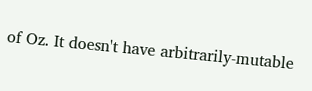of Oz. It doesn't have arbitrarily-mutable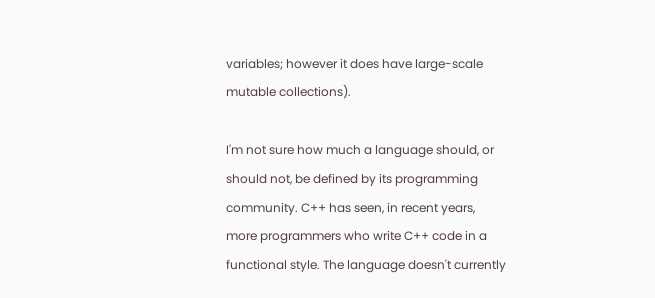variables; however it does have large-scale mutable collections).

I'm not sure how much a language should, or should not, be defined by its programming community. C++ has seen, in recent years, more programmers who write C++ code in a functional style. The language doesn't currently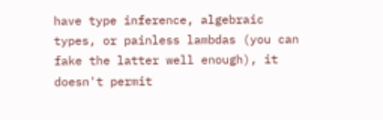have type inference, algebraic types, or painless lambdas (you can fake the latter well enough), it doesn't permit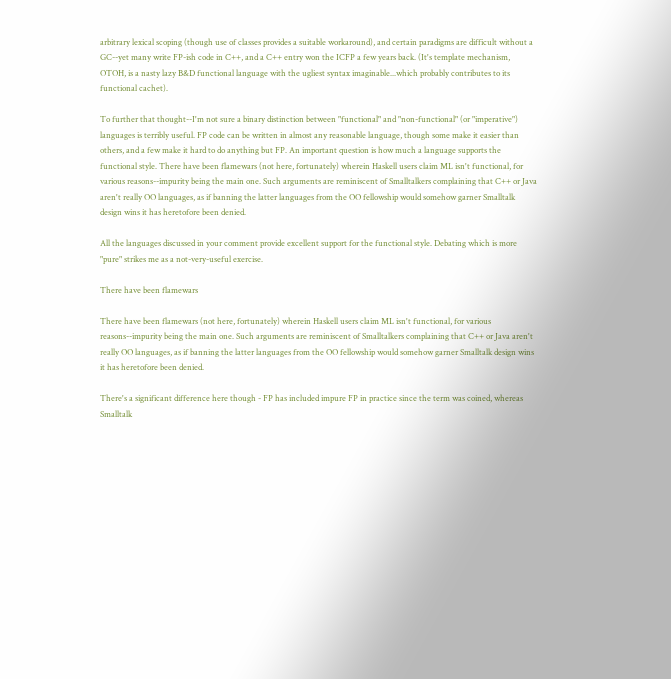arbitrary lexical scoping (though use of classes provides a suitable workaround), and certain paradigms are difficult without a GC--yet many write FP-ish code in C++, and a C++ entry won the ICFP a few years back. (It's template mechanism, OTOH, is a nasty lazy B&D functional language with the ugliest syntax imaginable...which probably contributes to its functional cachet).

To further that thought--I'm not sure a binary distinction between "functional" and "non-functional" (or "imperative") languages is terribly useful. FP code can be written in almost any reasonable language, though some make it easier than others, and a few make it hard to do anything but FP. An important question is how much a language supports the functional style. There have been flamewars (not here, fortunately) wherein Haskell users claim ML isn't functional, for various reasons--impurity being the main one. Such arguments are reminiscent of Smalltalkers complaining that C++ or Java aren't really OO languages, as if banning the latter languages from the OO fellowship would somehow garner Smalltalk design wins it has heretofore been denied.

All the languages discussed in your comment provide excellent support for the functional style. Debating which is more "pure" strikes me as a not-very-useful exercise.

There have been flamewars

There have been flamewars (not here, fortunately) wherein Haskell users claim ML isn't functional, for various reasons--impurity being the main one. Such arguments are reminiscent of Smalltalkers complaining that C++ or Java aren't really OO languages, as if banning the latter languages from the OO fellowship would somehow garner Smalltalk design wins it has heretofore been denied.

There's a significant difference here though - FP has included impure FP in practice since the term was coined, whereas Smalltalk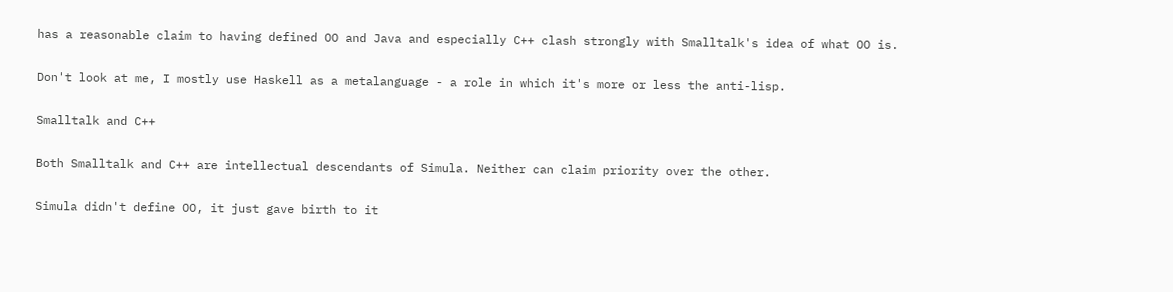has a reasonable claim to having defined OO and Java and especially C++ clash strongly with Smalltalk's idea of what OO is.

Don't look at me, I mostly use Haskell as a metalanguage - a role in which it's more or less the anti-lisp.

Smalltalk and C++

Both Smalltalk and C++ are intellectual descendants of Simula. Neither can claim priority over the other.

Simula didn't define OO, it just gave birth to it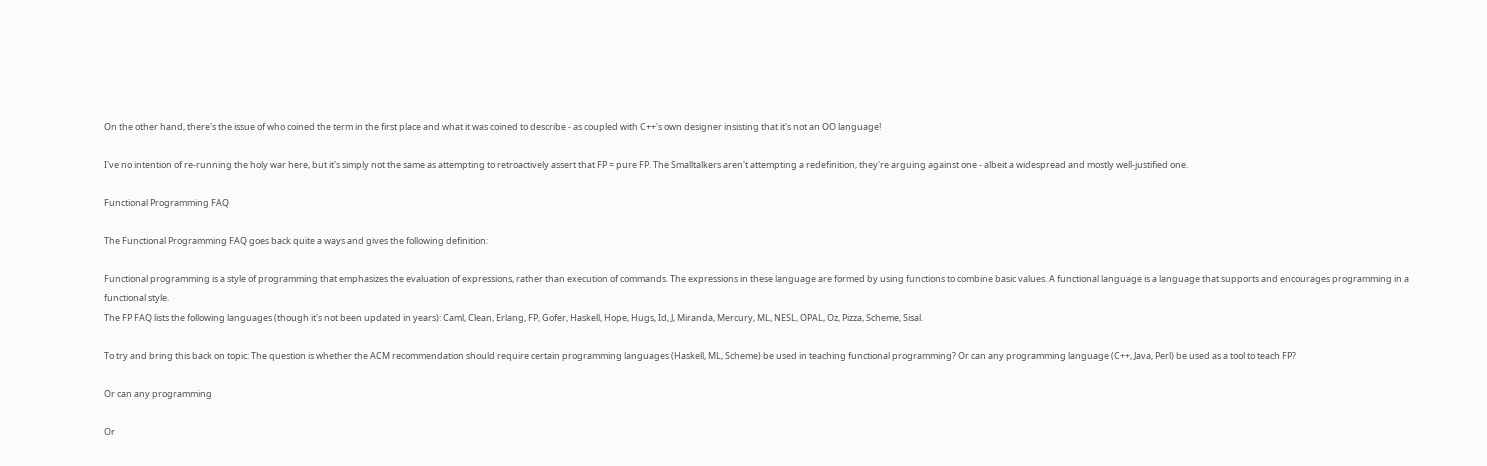On the other hand, there's the issue of who coined the term in the first place and what it was coined to describe - as coupled with C++'s own designer insisting that it's not an OO language!

I've no intention of re-running the holy war here, but it's simply not the same as attempting to retroactively assert that FP = pure FP. The Smalltalkers aren't attempting a redefinition, they're arguing against one - albeit a widespread and mostly well-justified one.

Functional Programming FAQ

The Functional Programming FAQ goes back quite a ways and gives the following definition:

Functional programming is a style of programming that emphasizes the evaluation of expressions, rather than execution of commands. The expressions in these language are formed by using functions to combine basic values. A functional language is a language that supports and encourages programming in a functional style.
The FP FAQ lists the following languages (though it's not been updated in years): Caml, Clean, Erlang, FP, Gofer, Haskell, Hope, Hugs, Id, J, Miranda, Mercury, ML, NESL, OPAL, Oz, Pizza, Scheme, Sisal.

To try and bring this back on topic: The question is whether the ACM recommendation should require certain programming languages (Haskell, ML, Scheme) be used in teaching functional programming? Or can any programming language (C++, Java, Perl) be used as a tool to teach FP?

Or can any programming

Or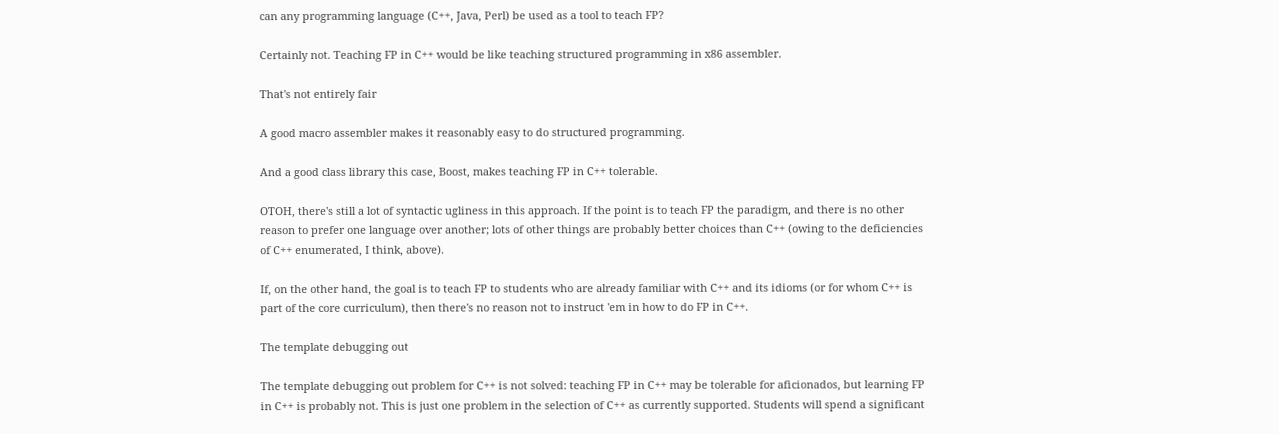can any programming language (C++, Java, Perl) be used as a tool to teach FP?

Certainly not. Teaching FP in C++ would be like teaching structured programming in x86 assembler.

That's not entirely fair

A good macro assembler makes it reasonably easy to do structured programming.

And a good class library this case, Boost, makes teaching FP in C++ tolerable.

OTOH, there's still a lot of syntactic ugliness in this approach. If the point is to teach FP the paradigm, and there is no other reason to prefer one language over another; lots of other things are probably better choices than C++ (owing to the deficiencies of C++ enumerated, I think, above).

If, on the other hand, the goal is to teach FP to students who are already familiar with C++ and its idioms (or for whom C++ is part of the core curriculum), then there's no reason not to instruct 'em in how to do FP in C++.

The template debugging out

The template debugging out problem for C++ is not solved: teaching FP in C++ may be tolerable for aficionados, but learning FP in C++ is probably not. This is just one problem in the selection of C++ as currently supported. Students will spend a significant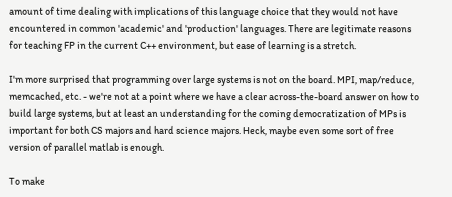amount of time dealing with implications of this language choice that they would not have encountered in common 'academic' and 'production' languages. There are legitimate reasons for teaching FP in the current C++ environment, but ease of learning is a stretch.

I'm more surprised that programming over large systems is not on the board. MPI, map/reduce, memcached, etc. - we're not at a point where we have a clear across-the-board answer on how to build large systems, but at least an understanding for the coming democratization of MPs is important for both CS majors and hard science majors. Heck, maybe even some sort of free version of parallel matlab is enough.

To make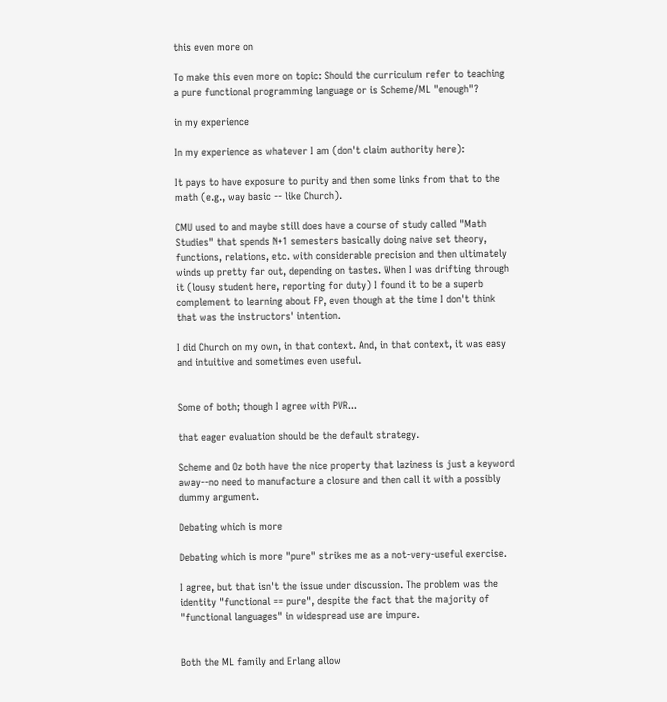this even more on

To make this even more on topic: Should the curriculum refer to teaching a pure functional programming language or is Scheme/ML "enough"?

in my experience

In my experience as whatever I am (don't claim authority here):

It pays to have exposure to purity and then some links from that to the math (e.g., way basic -- like Church).

CMU used to and maybe still does have a course of study called "Math Studies" that spends N+1 semesters basically doing naive set theory, functions, relations, etc. with considerable precision and then ultimately winds up pretty far out, depending on tastes. When I was drifting through it (lousy student here, reporting for duty) I found it to be a superb complement to learning about FP, even though at the time I don't think that was the instructors' intention.

I did Church on my own, in that context. And, in that context, it was easy and intuitive and sometimes even useful.


Some of both; though I agree with PVR...

that eager evaluation should be the default strategy.

Scheme and Oz both have the nice property that laziness is just a keyword away--no need to manufacture a closure and then call it with a possibly dummy argument.

Debating which is more

Debating which is more "pure" strikes me as a not-very-useful exercise.

I agree, but that isn't the issue under discussion. The problem was the identity "functional == pure", despite the fact that the majority of "functional languages" in widespread use are impure.


Both the ML family and Erlang allow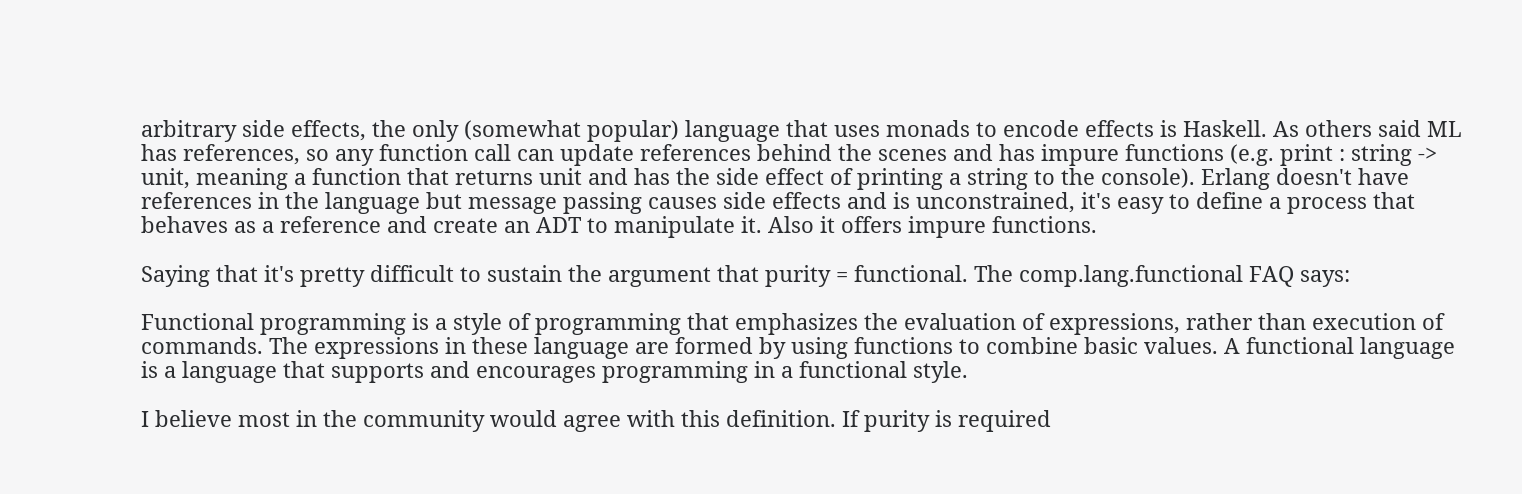arbitrary side effects, the only (somewhat popular) language that uses monads to encode effects is Haskell. As others said ML has references, so any function call can update references behind the scenes and has impure functions (e.g. print : string -> unit, meaning a function that returns unit and has the side effect of printing a string to the console). Erlang doesn't have references in the language but message passing causes side effects and is unconstrained, it's easy to define a process that behaves as a reference and create an ADT to manipulate it. Also it offers impure functions.

Saying that it's pretty difficult to sustain the argument that purity = functional. The comp.lang.functional FAQ says:

Functional programming is a style of programming that emphasizes the evaluation of expressions, rather than execution of commands. The expressions in these language are formed by using functions to combine basic values. A functional language is a language that supports and encourages programming in a functional style.

I believe most in the community would agree with this definition. If purity is required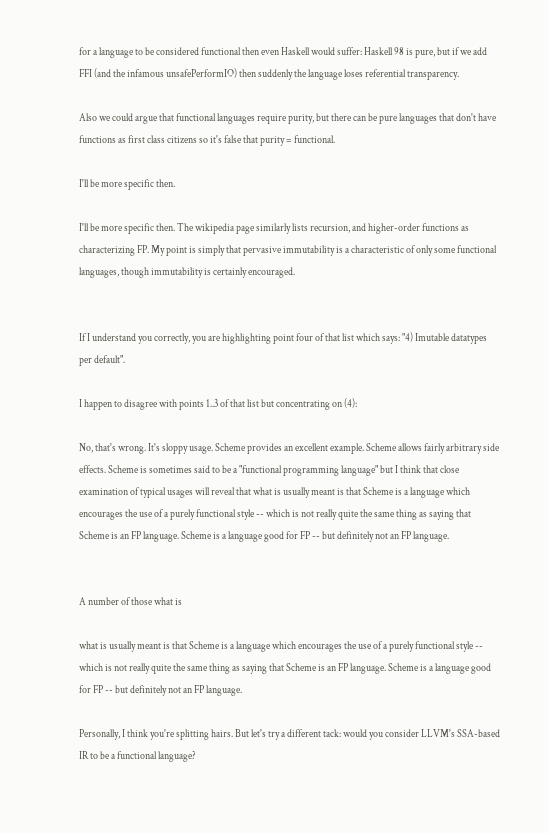for a language to be considered functional then even Haskell would suffer: Haskell 98 is pure, but if we add FFI (and the infamous unsafePerformIO) then suddenly the language loses referential transparency.

Also we could argue that functional languages require purity, but there can be pure languages that don't have functions as first class citizens so it's false that purity = functional.

I'll be more specific then.

I'll be more specific then. The wikipedia page similarly lists recursion, and higher-order functions as characterizing FP. My point is simply that pervasive immutability is a characteristic of only some functional languages, though immutability is certainly encouraged.


If I understand you correctly, you are highlighting point four of that list which says: "4) Imutable datatypes per default".

I happen to disagree with points 1..3 of that list but concentrating on (4):

No, that's wrong. It's sloppy usage. Scheme provides an excellent example. Scheme allows fairly arbitrary side effects. Scheme is sometimes said to be a "functional programming language" but I think that close examination of typical usages will reveal that what is usually meant is that Scheme is a language which encourages the use of a purely functional style -- which is not really quite the same thing as saying that Scheme is an FP language. Scheme is a language good for FP -- but definitely not an FP language.


A number of those what is

what is usually meant is that Scheme is a language which encourages the use of a purely functional style -- which is not really quite the same thing as saying that Scheme is an FP language. Scheme is a language good for FP -- but definitely not an FP language.

Personally, I think you're splitting hairs. But let's try a different tack: would you consider LLVM's SSA-based IR to be a functional language?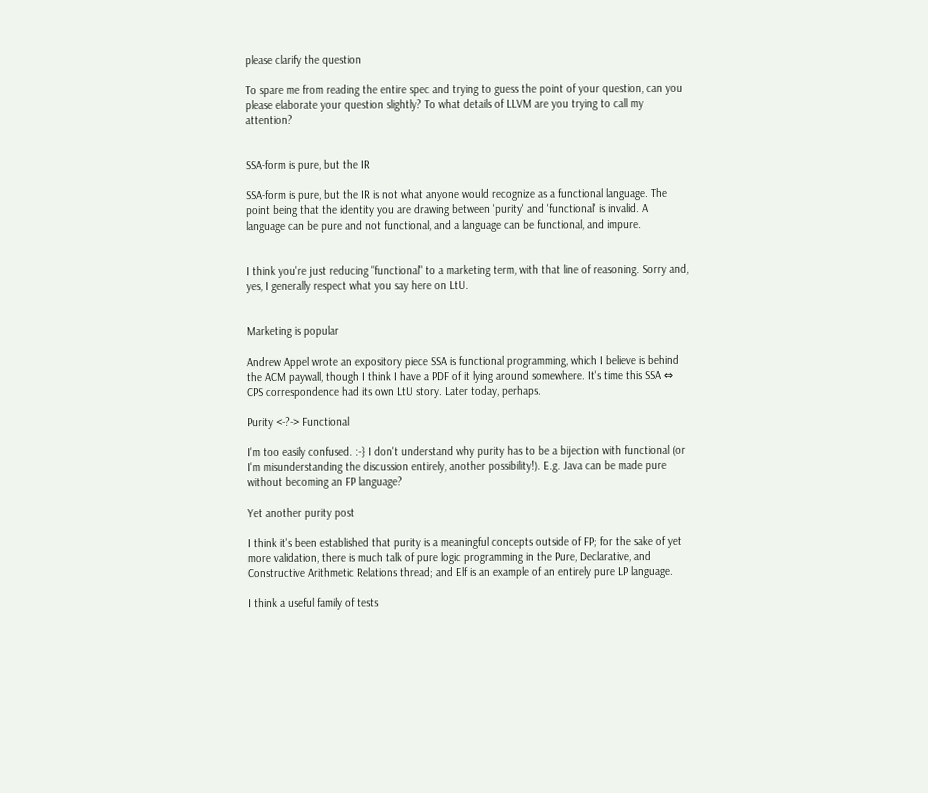please clarify the question

To spare me from reading the entire spec and trying to guess the point of your question, can you please elaborate your question slightly? To what details of LLVM are you trying to call my attention?


SSA-form is pure, but the IR

SSA-form is pure, but the IR is not what anyone would recognize as a functional language. The point being that the identity you are drawing between 'purity' and 'functional' is invalid. A language can be pure and not functional, and a language can be functional, and impure.


I think you're just reducing "functional" to a marketing term, with that line of reasoning. Sorry and, yes, I generally respect what you say here on LtU.


Marketing is popular

Andrew Appel wrote an expository piece SSA is functional programming, which I believe is behind the ACM paywall, though I think I have a PDF of it lying around somewhere. It's time this SSA ⇔ CPS correspondence had its own LtU story. Later today, perhaps.

Purity <-?-> Functional

I'm too easily confused. :-} I don't understand why purity has to be a bijection with functional (or I'm misunderstanding the discussion entirely, another possibility!). E.g. Java can be made pure without becoming an FP language?

Yet another purity post

I think it's been established that purity is a meaningful concepts outside of FP; for the sake of yet more validation, there is much talk of pure logic programming in the Pure, Declarative, and Constructive Arithmetic Relations thread; and Elf is an example of an entirely pure LP language.

I think a useful family of tests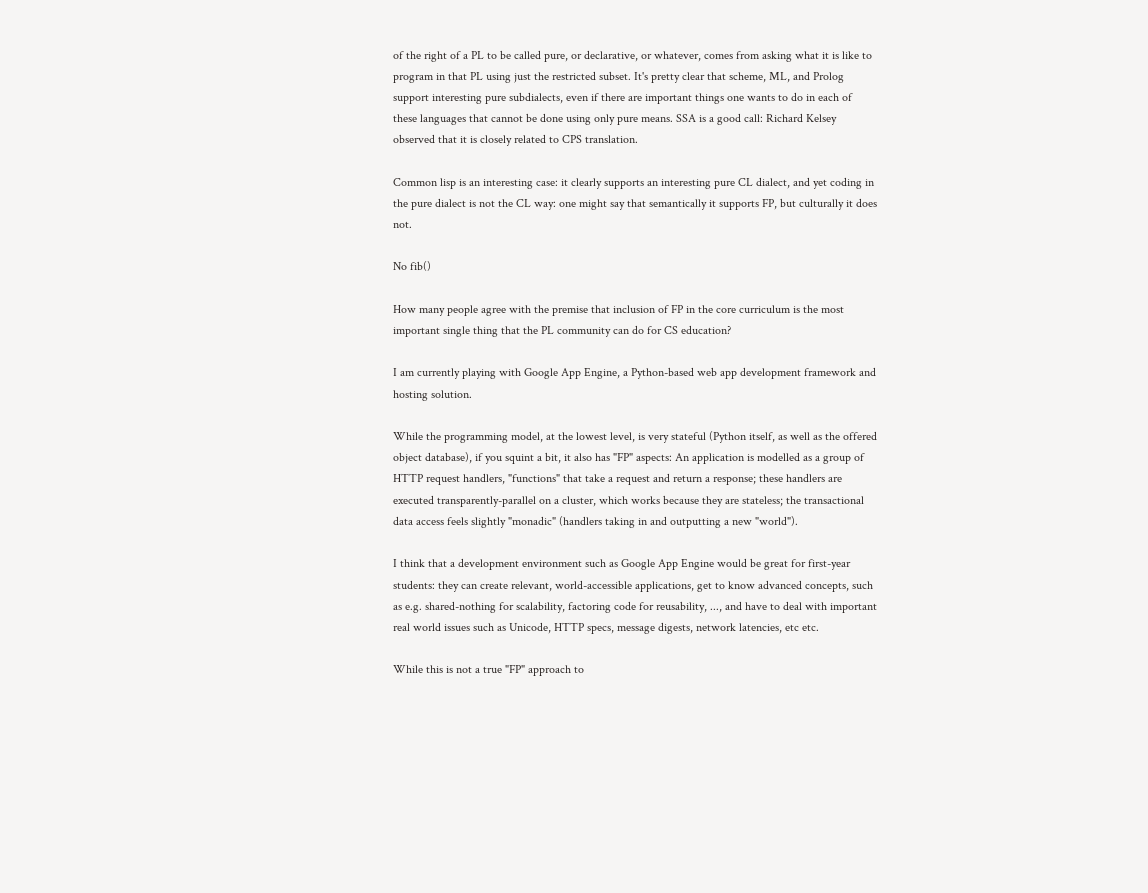of the right of a PL to be called pure, or declarative, or whatever, comes from asking what it is like to program in that PL using just the restricted subset. It's pretty clear that scheme, ML, and Prolog support interesting pure subdialects, even if there are important things one wants to do in each of these languages that cannot be done using only pure means. SSA is a good call: Richard Kelsey observed that it is closely related to CPS translation.

Common lisp is an interesting case: it clearly supports an interesting pure CL dialect, and yet coding in the pure dialect is not the CL way: one might say that semantically it supports FP, but culturally it does not.

No fib()

How many people agree with the premise that inclusion of FP in the core curriculum is the most important single thing that the PL community can do for CS education?

I am currently playing with Google App Engine, a Python-based web app development framework and hosting solution.

While the programming model, at the lowest level, is very stateful (Python itself, as well as the offered object database), if you squint a bit, it also has "FP" aspects: An application is modelled as a group of HTTP request handlers, "functions" that take a request and return a response; these handlers are executed transparently-parallel on a cluster, which works because they are stateless; the transactional data access feels slightly "monadic" (handlers taking in and outputting a new "world").

I think that a development environment such as Google App Engine would be great for first-year students: they can create relevant, world-accessible applications, get to know advanced concepts, such as e.g. shared-nothing for scalability, factoring code for reusability, ..., and have to deal with important real world issues such as Unicode, HTTP specs, message digests, network latencies, etc etc.

While this is not a true "FP" approach to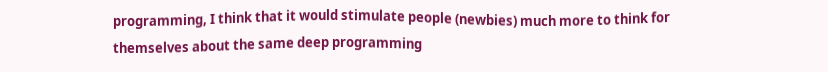programming, I think that it would stimulate people (newbies) much more to think for themselves about the same deep programming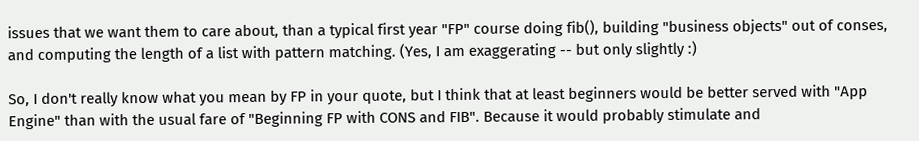issues that we want them to care about, than a typical first year "FP" course doing fib(), building "business objects" out of conses, and computing the length of a list with pattern matching. (Yes, I am exaggerating -- but only slightly :)

So, I don't really know what you mean by FP in your quote, but I think that at least beginners would be better served with "App Engine" than with the usual fare of "Beginning FP with CONS and FIB". Because it would probably stimulate and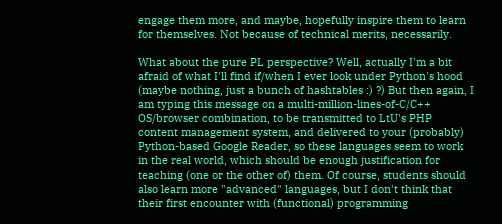engage them more, and maybe, hopefully inspire them to learn for themselves. Not because of technical merits, necessarily.

What about the pure PL perspective? Well, actually I'm a bit afraid of what I'll find if/when I ever look under Python's hood (maybe nothing, just a bunch of hashtables :) ?) But then again, I am typing this message on a multi-million-lines-of-C/C++ OS/browser combination, to be transmitted to LtU's PHP content management system, and delivered to your (probably) Python-based Google Reader, so these languages seem to work in the real world, which should be enough justification for teaching (one or the other of) them. Of course, students should also learn more "advanced" languages, but I don't think that their first encounter with (functional) programming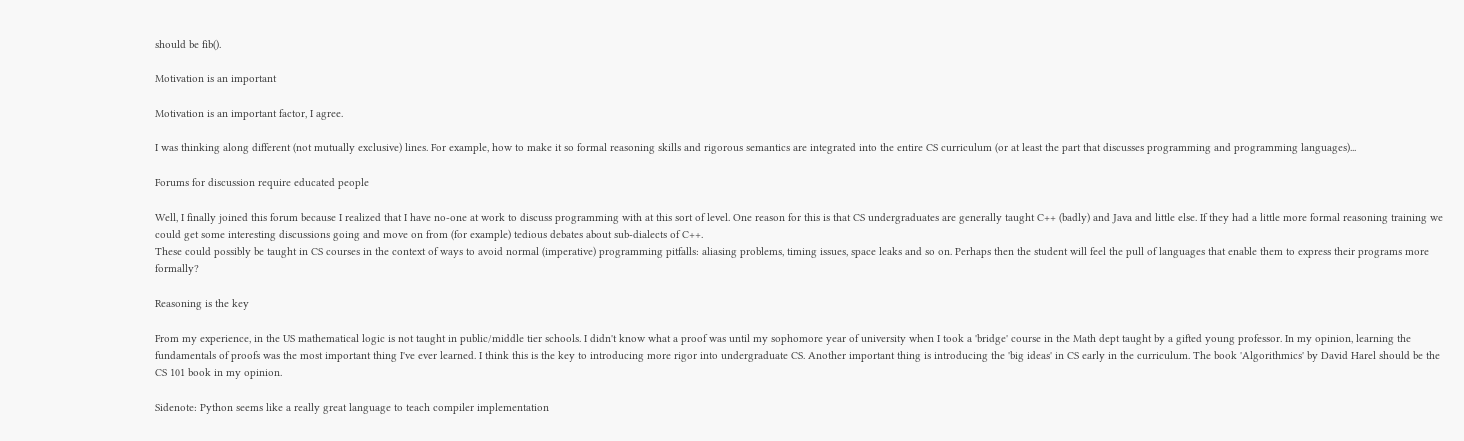should be fib().

Motivation is an important

Motivation is an important factor, I agree.

I was thinking along different (not mutually exclusive) lines. For example, how to make it so formal reasoning skills and rigorous semantics are integrated into the entire CS curriculum (or at least the part that discusses programming and programming languages)...

Forums for discussion require educated people

Well, I finally joined this forum because I realized that I have no-one at work to discuss programming with at this sort of level. One reason for this is that CS undergraduates are generally taught C++ (badly) and Java and little else. If they had a little more formal reasoning training we could get some interesting discussions going and move on from (for example) tedious debates about sub-dialects of C++.
These could possibly be taught in CS courses in the context of ways to avoid normal (imperative) programming pitfalls: aliasing problems, timing issues, space leaks and so on. Perhaps then the student will feel the pull of languages that enable them to express their programs more formally?

Reasoning is the key

From my experience, in the US mathematical logic is not taught in public/middle tier schools. I didn't know what a proof was until my sophomore year of university when I took a 'bridge' course in the Math dept taught by a gifted young professor. In my opinion, learning the fundamentals of proofs was the most important thing I've ever learned. I think this is the key to introducing more rigor into undergraduate CS. Another important thing is introducing the 'big ideas' in CS early in the curriculum. The book 'Algorithmics' by David Harel should be the CS 101 book in my opinion.

Sidenote: Python seems like a really great language to teach compiler implementation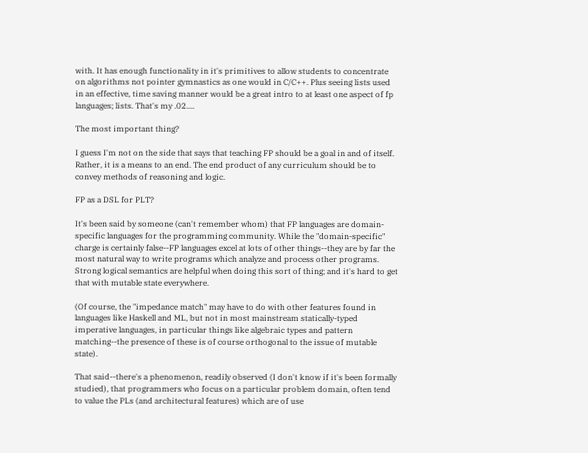with. It has enough functionality in it's primitives to allow students to concentrate on algorithms not pointer gymnastics as one would in C/C++. Plus seeing lists used in an effective, time saving manner would be a great intro to at least one aspect of fp languages; lists. That's my .02....

The most important thing?

I guess I'm not on the side that says that teaching FP should be a goal in and of itself. Rather, it is a means to an end. The end product of any curriculum should be to convey methods of reasoning and logic.

FP as a DSL for PLT?

It's been said by someone (can't remember whom) that FP languages are domain-specific languages for the programming community. While the "domain-specific" charge is certainly false--FP languages excel at lots of other things--they are by far the most natural way to write programs which analyze and process other programs. Strong logical semantics are helpful when doing this sort of thing; and it's hard to get that with mutable state everywhere.

(Of course, the "impedance match" may have to do with other features found in languages like Haskell and ML, but not in most mainstream statically-typed imperative languages, in particular things like algebraic types and pattern matching--the presence of these is of course orthogonal to the issue of mutable state).

That said--there's a phenomenon, readily observed (I don't know if it's been formally studied), that programmers who focus on a particular problem domain, often tend to value the PLs (and architectural features) which are of use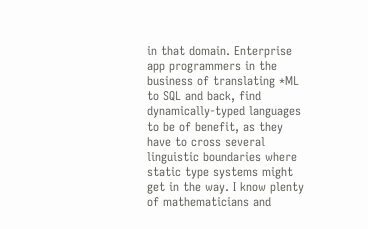in that domain. Enterprise app programmers in the business of translating *ML to SQL and back, find dynamically-typed languages to be of benefit, as they have to cross several linguistic boundaries where static type systems might get in the way. I know plenty of mathematicians and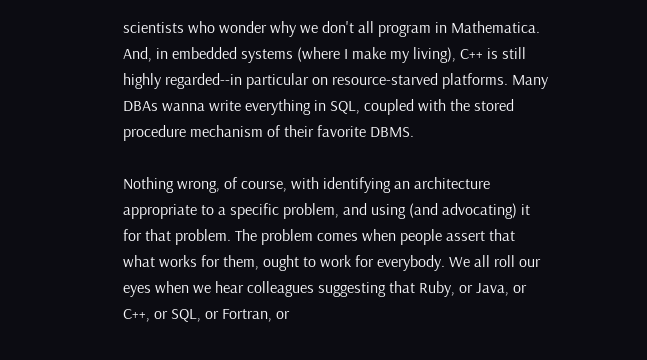scientists who wonder why we don't all program in Mathematica. And, in embedded systems (where I make my living), C++ is still highly regarded--in particular on resource-starved platforms. Many DBAs wanna write everything in SQL, coupled with the stored procedure mechanism of their favorite DBMS.

Nothing wrong, of course, with identifying an architecture appropriate to a specific problem, and using (and advocating) it for that problem. The problem comes when people assert that what works for them, ought to work for everybody. We all roll our eyes when we hear colleagues suggesting that Ruby, or Java, or C++, or SQL, or Fortran, or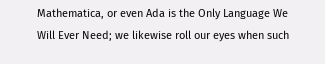Mathematica, or even Ada is the Only Language We Will Ever Need; we likewise roll our eyes when such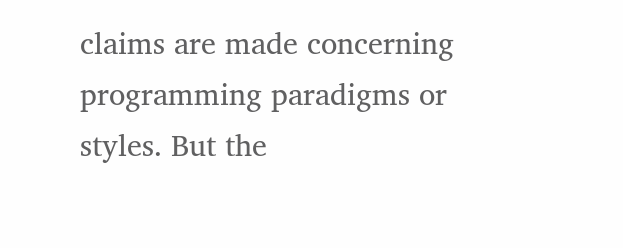claims are made concerning programming paradigms or styles. But the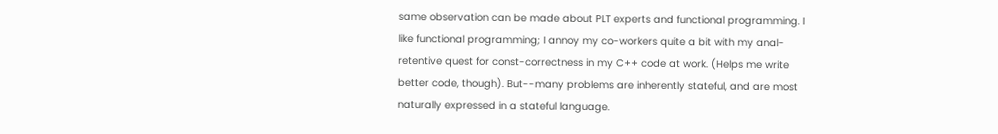same observation can be made about PLT experts and functional programming. I like functional programming; I annoy my co-workers quite a bit with my anal-retentive quest for const-correctness in my C++ code at work. (Helps me write better code, though). But--many problems are inherently stateful, and are most naturally expressed in a stateful language.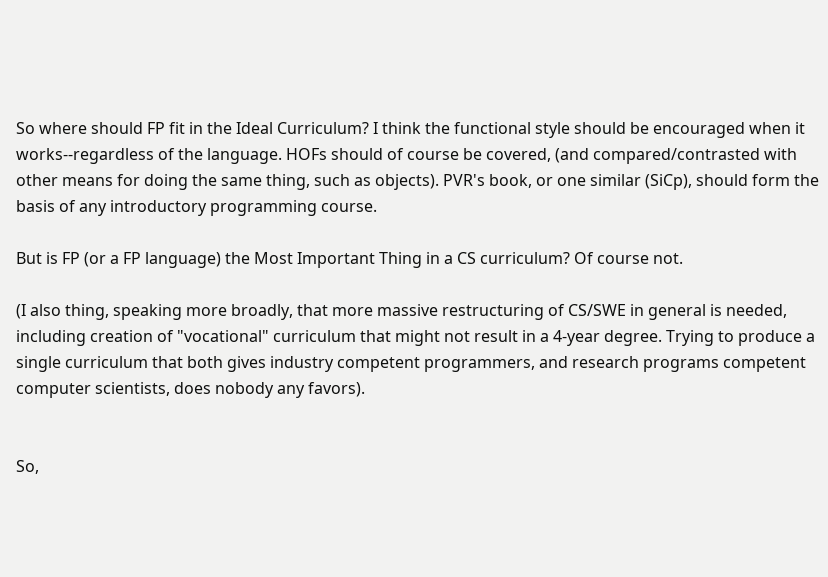So where should FP fit in the Ideal Curriculum? I think the functional style should be encouraged when it works--regardless of the language. HOFs should of course be covered, (and compared/contrasted with other means for doing the same thing, such as objects). PVR's book, or one similar (SiCp), should form the basis of any introductory programming course.

But is FP (or a FP language) the Most Important Thing in a CS curriculum? Of course not.

(I also thing, speaking more broadly, that more massive restructuring of CS/SWE in general is needed, including creation of "vocational" curriculum that might not result in a 4-year degree. Trying to produce a single curriculum that both gives industry competent programmers, and research programs competent computer scientists, does nobody any favors).


So,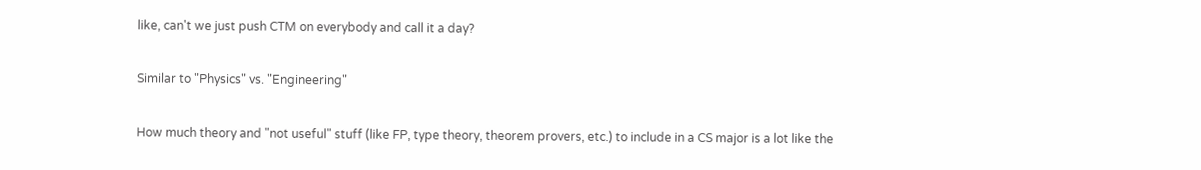like, can't we just push CTM on everybody and call it a day?

Similar to "Physics" vs. "Engineering"

How much theory and "not useful" stuff (like FP, type theory, theorem provers, etc.) to include in a CS major is a lot like the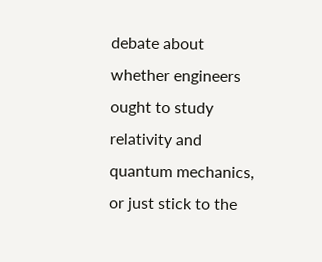debate about whether engineers ought to study relativity and quantum mechanics, or just stick to the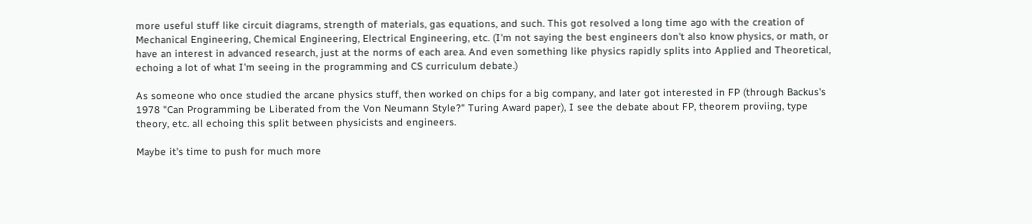more useful stuff like circuit diagrams, strength of materials, gas equations, and such. This got resolved a long time ago with the creation of Mechanical Engineering, Chemical Engineering, Electrical Engineering, etc. (I'm not saying the best engineers don't also know physics, or math, or have an interest in advanced research, just at the norms of each area. And even something like physics rapidly splits into Applied and Theoretical, echoing a lot of what I'm seeing in the programming and CS curriculum debate.)

As someone who once studied the arcane physics stuff, then worked on chips for a big company, and later got interested in FP (through Backus's 1978 "Can Programming be Liberated from the Von Neumann Style?" Turing Award paper), I see the debate about FP, theorem proviing, type theory, etc. all echoing this split between physicists and engineers.

Maybe it's time to push for much more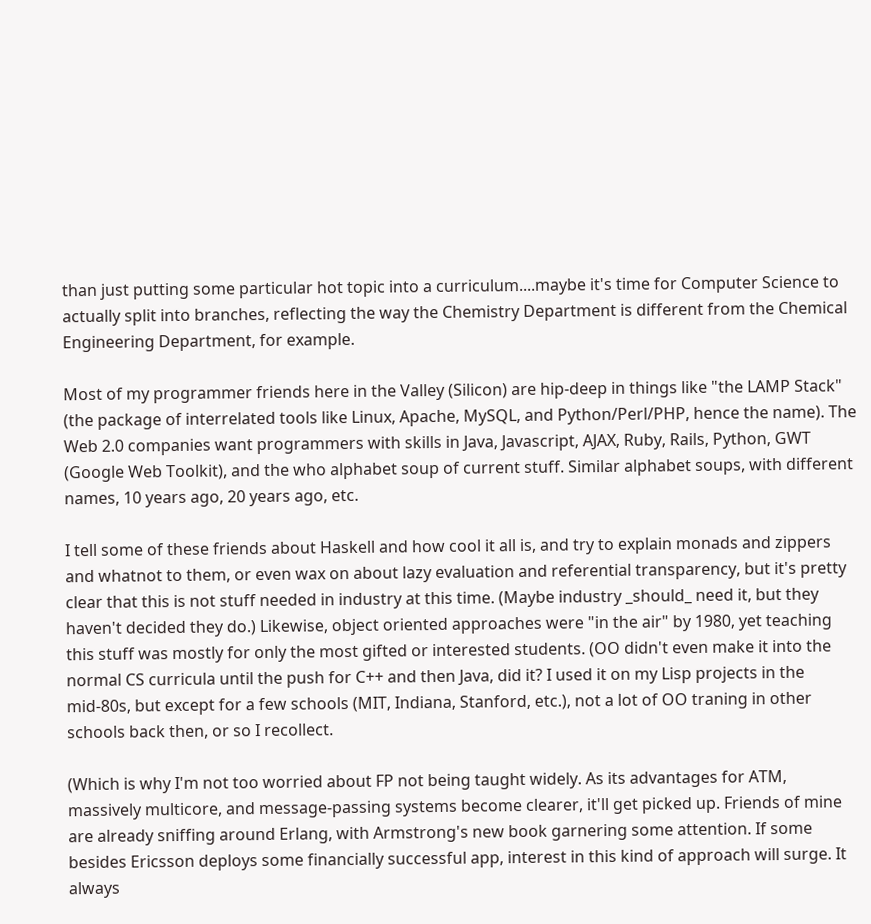than just putting some particular hot topic into a curriculum....maybe it's time for Computer Science to actually split into branches, reflecting the way the Chemistry Department is different from the Chemical Engineering Department, for example.

Most of my programmer friends here in the Valley (Silicon) are hip-deep in things like "the LAMP Stack" (the package of interrelated tools like Linux, Apache, MySQL, and Python/Perl/PHP, hence the name). The Web 2.0 companies want programmers with skills in Java, Javascript, AJAX, Ruby, Rails, Python, GWT (Google Web Toolkit), and the who alphabet soup of current stuff. Similar alphabet soups, with different names, 10 years ago, 20 years ago, etc.

I tell some of these friends about Haskell and how cool it all is, and try to explain monads and zippers and whatnot to them, or even wax on about lazy evaluation and referential transparency, but it's pretty clear that this is not stuff needed in industry at this time. (Maybe industry _should_ need it, but they haven't decided they do.) Likewise, object oriented approaches were "in the air" by 1980, yet teaching this stuff was mostly for only the most gifted or interested students. (OO didn't even make it into the normal CS curricula until the push for C++ and then Java, did it? I used it on my Lisp projects in the mid-80s, but except for a few schools (MIT, Indiana, Stanford, etc.), not a lot of OO traning in other schools back then, or so I recollect.

(Which is why I'm not too worried about FP not being taught widely. As its advantages for ATM, massively multicore, and message-passing systems become clearer, it'll get picked up. Friends of mine are already sniffing around Erlang, with Armstrong's new book garnering some attention. If some besides Ericsson deploys some financially successful app, interest in this kind of approach will surge. It always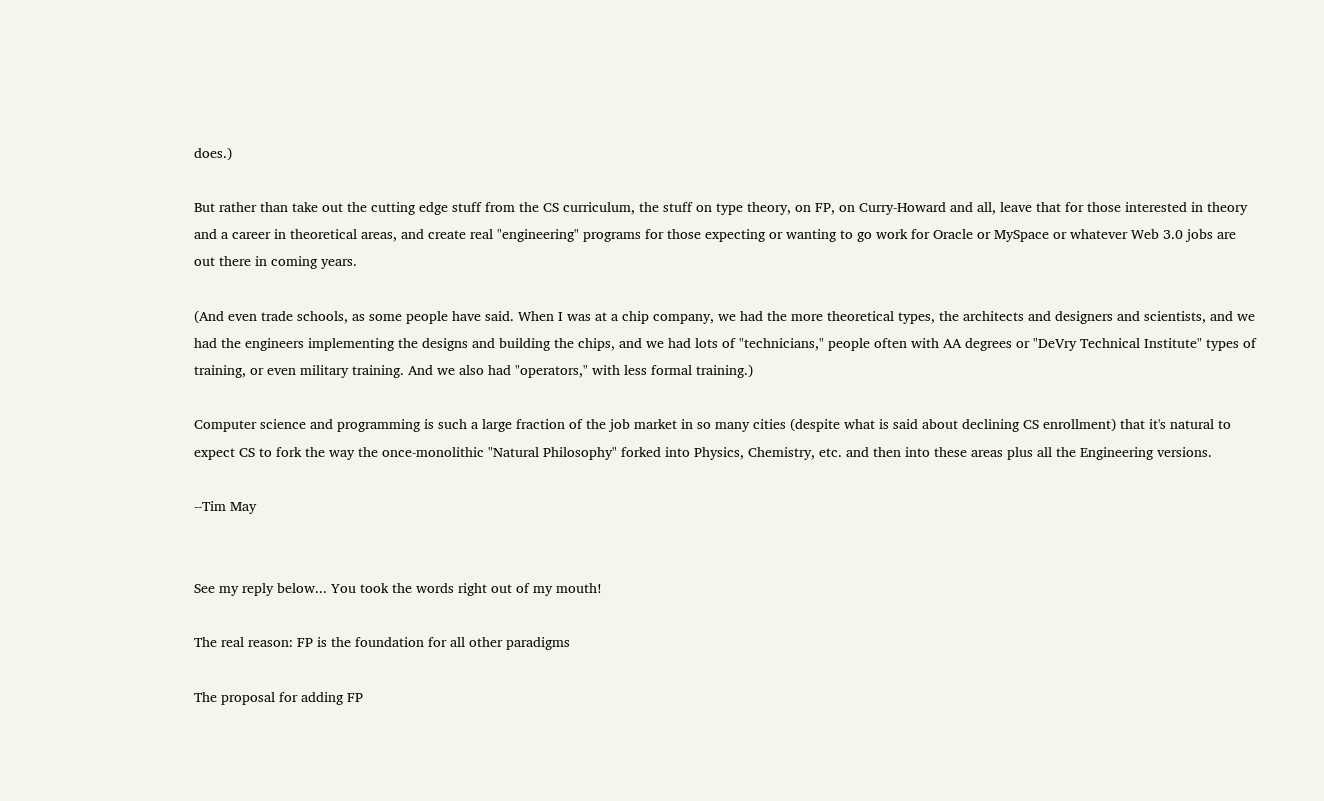does.)

But rather than take out the cutting edge stuff from the CS curriculum, the stuff on type theory, on FP, on Curry-Howard and all, leave that for those interested in theory and a career in theoretical areas, and create real "engineering" programs for those expecting or wanting to go work for Oracle or MySpace or whatever Web 3.0 jobs are out there in coming years.

(And even trade schools, as some people have said. When I was at a chip company, we had the more theoretical types, the architects and designers and scientists, and we had the engineers implementing the designs and building the chips, and we had lots of "technicians," people often with AA degrees or "DeVry Technical Institute" types of training, or even military training. And we also had "operators," with less formal training.)

Computer science and programming is such a large fraction of the job market in so many cities (despite what is said about declining CS enrollment) that it's natural to expect CS to fork the way the once-monolithic "Natural Philosophy" forked into Physics, Chemistry, etc. and then into these areas plus all the Engineering versions.

--Tim May


See my reply below... You took the words right out of my mouth!

The real reason: FP is the foundation for all other paradigms

The proposal for adding FP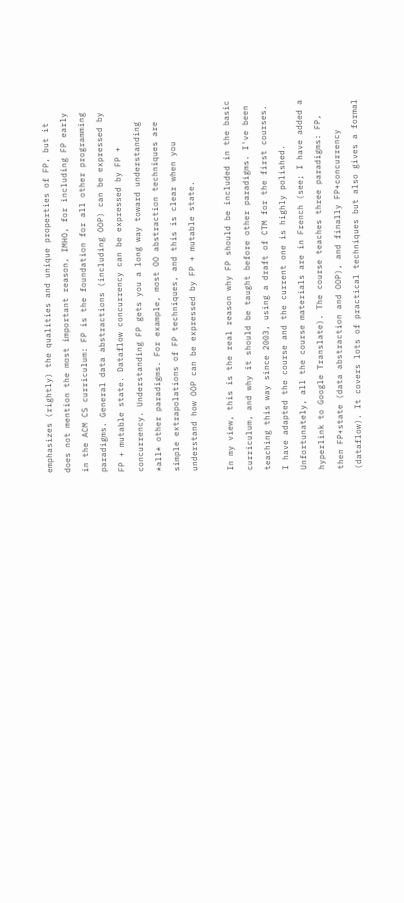emphasizes (rightly) the qualities and unique properties of FP, but it does not mention the most important reason, IMHO, for including FP early in the ACM CS curriculum: FP is the foundation for all other programming paradigms. General data abstractions (including OOP) can be expressed by FP + mutable state. Dataflow concurrency can be expressed by FP + concurrency. Understanding FP gets you a long way toward understanding *all* other paradigms. For example, most OO abstraction techniques are simple extrapolations of FP techniques, and this is clear when you understand how OOP can be expressed by FP + mutable state.

In my view, this is the real reason why FP should be included in the basic curriculum, and why it should be taught before other paradigms. I've been teaching this way since 2003, using a draft of CTM for the first courses. I have adapted the course and the current one is highly polished. Unfortunately, all the course materials are in French (see; I have added a hyperlink to Google Translate). The course teaches three paradigms: FP, then FP+state (data abstraction and OOP), and finally FP+concurrency (dataflow). It covers lots of practical techniques but also gives a formal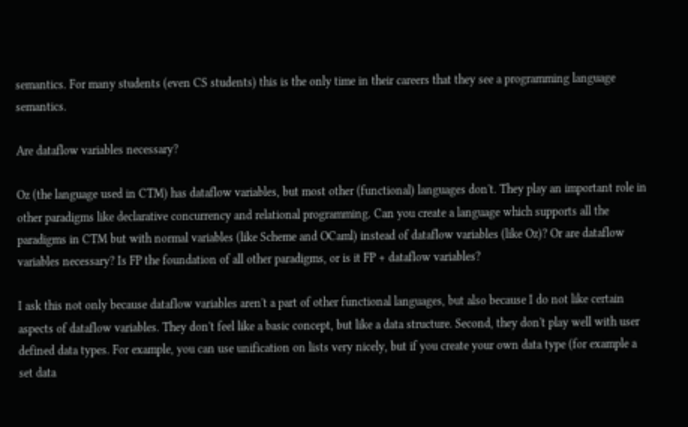semantics. For many students (even CS students) this is the only time in their careers that they see a programming language semantics.

Are dataflow variables necessary?

Oz (the language used in CTM) has dataflow variables, but most other (functional) languages don't. They play an important role in other paradigms like declarative concurrency and relational programming. Can you create a language which supports all the paradigms in CTM but with normal variables (like Scheme and OCaml) instead of dataflow variables (like Oz)? Or are dataflow variables necessary? Is FP the foundation of all other paradigms, or is it FP + dataflow variables?

I ask this not only because dataflow variables aren't a part of other functional languages, but also because I do not like certain aspects of dataflow variables. They don't feel like a basic concept, but like a data structure. Second, they don't play well with user defined data types. For example, you can use unification on lists very nicely, but if you create your own data type (for example a set data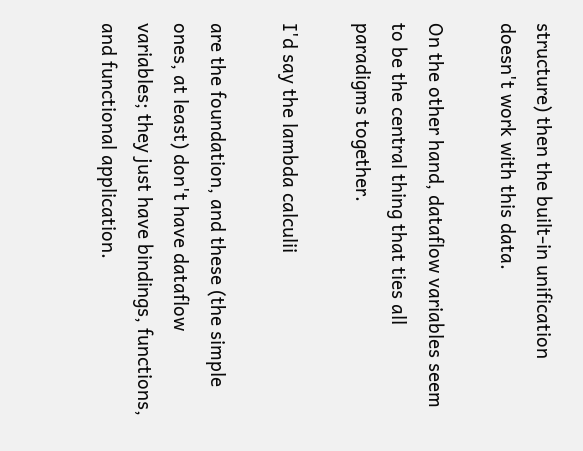structure) then the built-in unification doesn't work with this data.

On the other hand, dataflow variables seem to be the central thing that ties all paradigms together.

I'd say the lambda calculii

are the foundation, and these (the simple ones, at least) don't have dataflow variables; they just have bindings, functions, and functional application.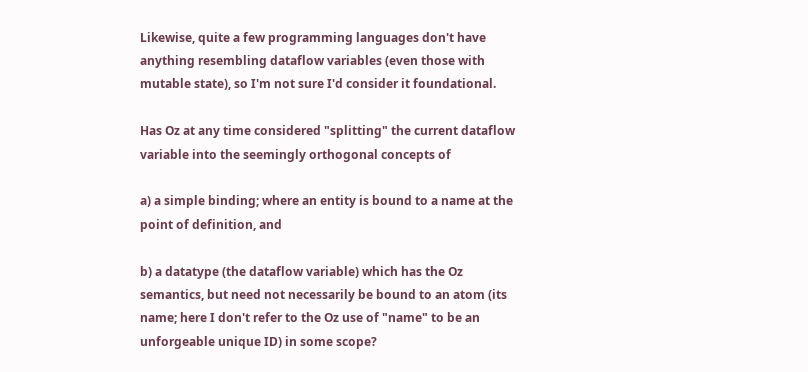Likewise, quite a few programming languages don't have anything resembling dataflow variables (even those with mutable state), so I'm not sure I'd consider it foundational.

Has Oz at any time considered "splitting" the current dataflow variable into the seemingly orthogonal concepts of

a) a simple binding; where an entity is bound to a name at the point of definition, and

b) a datatype (the dataflow variable) which has the Oz semantics, but need not necessarily be bound to an atom (its name; here I don't refer to the Oz use of "name" to be an unforgeable unique ID) in some scope?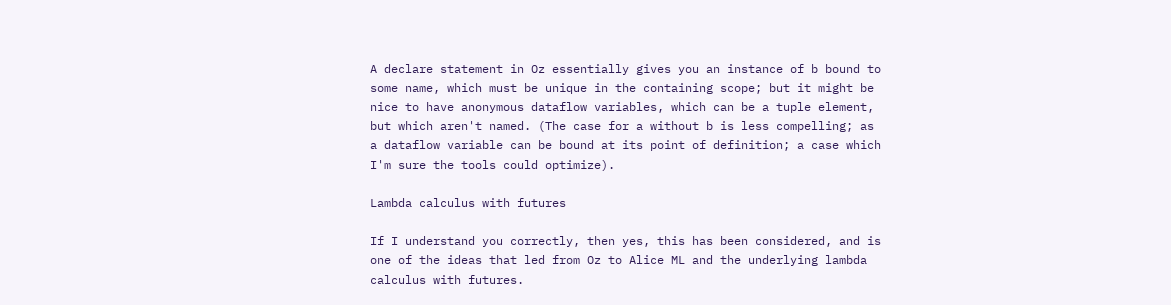A declare statement in Oz essentially gives you an instance of b bound to some name, which must be unique in the containing scope; but it might be nice to have anonymous dataflow variables, which can be a tuple element, but which aren't named. (The case for a without b is less compelling; as a dataflow variable can be bound at its point of definition; a case which I'm sure the tools could optimize).

Lambda calculus with futures

If I understand you correctly, then yes, this has been considered, and is one of the ideas that led from Oz to Alice ML and the underlying lambda calculus with futures.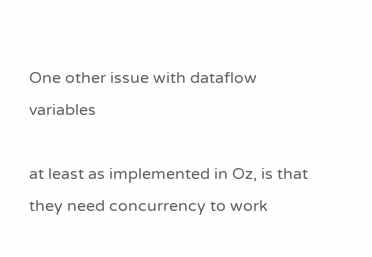One other issue with dataflow variables

at least as implemented in Oz, is that they need concurrency to work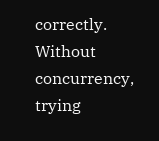correctly. Without concurrency, trying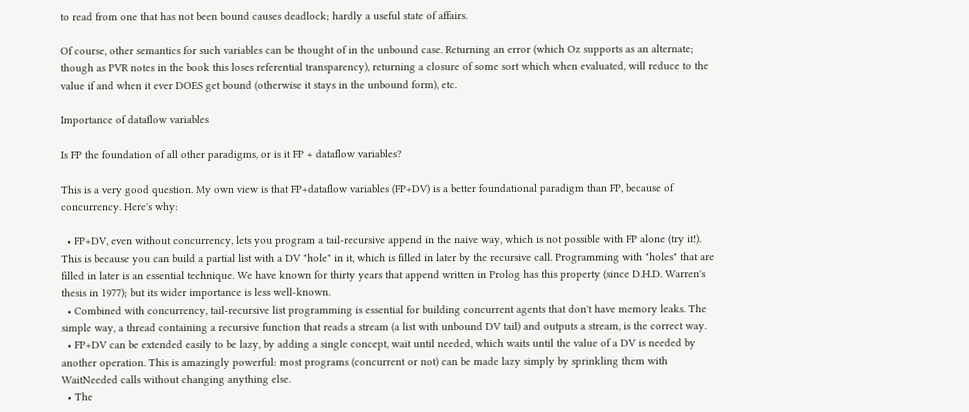to read from one that has not been bound causes deadlock; hardly a useful state of affairs.

Of course, other semantics for such variables can be thought of in the unbound case. Returning an error (which Oz supports as an alternate; though as PVR notes in the book this loses referential transparency), returning a closure of some sort which when evaluated, will reduce to the value if and when it ever DOES get bound (otherwise it stays in the unbound form), etc.

Importance of dataflow variables

Is FP the foundation of all other paradigms, or is it FP + dataflow variables?

This is a very good question. My own view is that FP+dataflow variables (FP+DV) is a better foundational paradigm than FP, because of concurrency. Here's why:

  • FP+DV, even without concurrency, lets you program a tail-recursive append in the naive way, which is not possible with FP alone (try it!). This is because you can build a partial list with a DV "hole" in it, which is filled in later by the recursive call. Programming with "holes" that are filled in later is an essential technique. We have known for thirty years that append written in Prolog has this property (since D.H.D. Warren's thesis in 1977); but its wider importance is less well-known.
  • Combined with concurrency, tail-recursive list programming is essential for building concurrent agents that don't have memory leaks. The simple way, a thread containing a recursive function that reads a stream (a list with unbound DV tail) and outputs a stream, is the correct way.
  • FP+DV can be extended easily to be lazy, by adding a single concept, wait until needed, which waits until the value of a DV is needed by another operation. This is amazingly powerful: most programs (concurrent or not) can be made lazy simply by sprinkling them with WaitNeeded calls without changing anything else.
  • The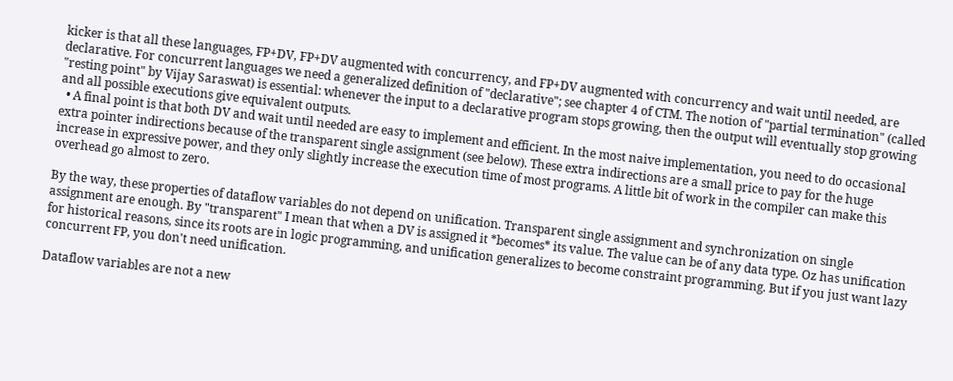kicker is that all these languages, FP+DV, FP+DV augmented with concurrency, and FP+DV augmented with concurrency and wait until needed, are declarative. For concurrent languages we need a generalized definition of "declarative"; see chapter 4 of CTM. The notion of "partial termination" (called "resting point" by Vijay Saraswat) is essential: whenever the input to a declarative program stops growing, then the output will eventually stop growing and all possible executions give equivalent outputs.
  • A final point is that both DV and wait until needed are easy to implement and efficient. In the most naive implementation, you need to do occasional extra pointer indirections because of the transparent single assignment (see below). These extra indirections are a small price to pay for the huge increase in expressive power, and they only slightly increase the execution time of most programs. A little bit of work in the compiler can make this overhead go almost to zero.

By the way, these properties of dataflow variables do not depend on unification. Transparent single assignment and synchronization on single assignment are enough. By "transparent" I mean that when a DV is assigned it *becomes* its value. The value can be of any data type. Oz has unification for historical reasons, since its roots are in logic programming, and unification generalizes to become constraint programming. But if you just want lazy concurrent FP, you don't need unification.

Dataflow variables are not a new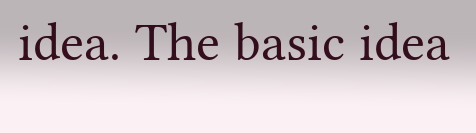idea. The basic idea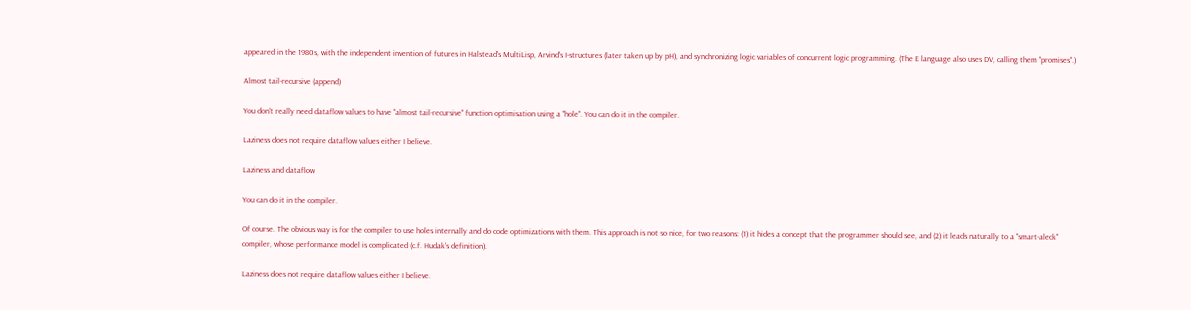appeared in the 1980s, with the independent invention of futures in Halstead's MultiLisp, Arvind's I-structures (later taken up by pH), and synchronizing logic variables of concurrent logic programming. (The E language also uses DV, calling them "promises".)

Almost tail-recursive (append)

You don't really need dataflow values to have "almost tail-recursive" function optimisation using a "hole". You can do it in the compiler.

Laziness does not require dataflow values either I believe.

Laziness and dataflow

You can do it in the compiler.

Of course. The obvious way is for the compiler to use holes internally and do code optimizations with them. This approach is not so nice, for two reasons: (1) it hides a concept that the programmer should see, and (2) it leads naturally to a "smart-aleck" compiler, whose performance model is complicated (c.f. Hudak's definition).

Laziness does not require dataflow values either I believe.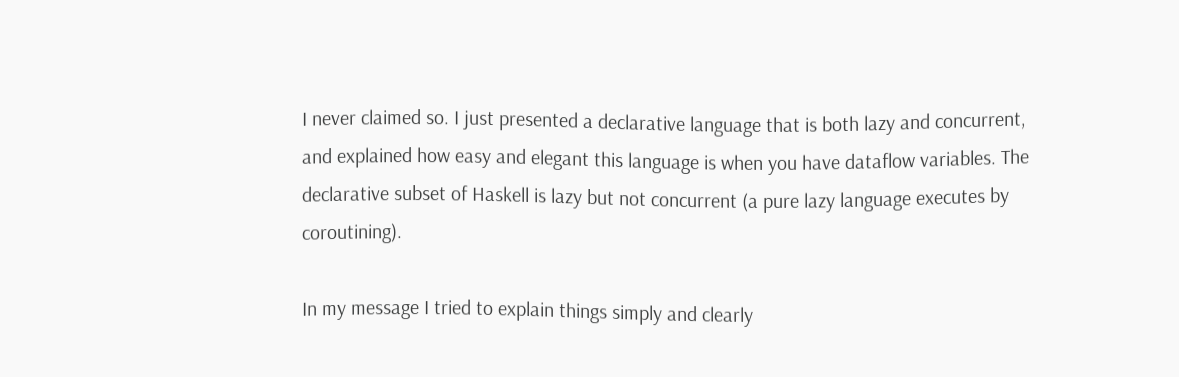I never claimed so. I just presented a declarative language that is both lazy and concurrent, and explained how easy and elegant this language is when you have dataflow variables. The declarative subset of Haskell is lazy but not concurrent (a pure lazy language executes by coroutining).

In my message I tried to explain things simply and clearly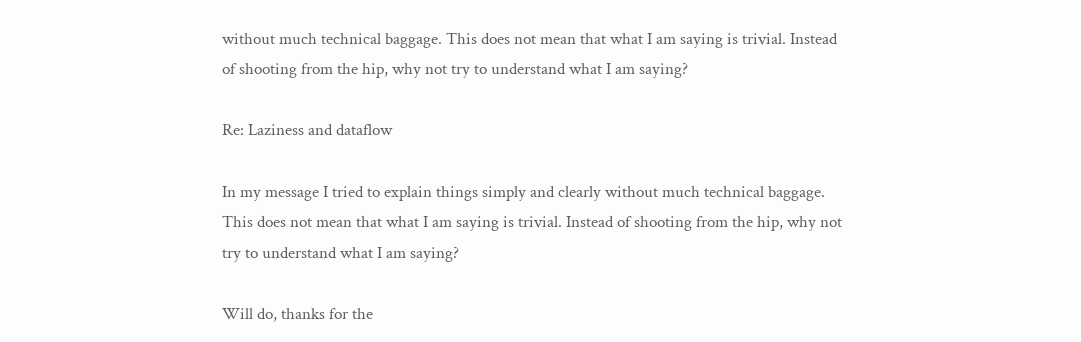without much technical baggage. This does not mean that what I am saying is trivial. Instead of shooting from the hip, why not try to understand what I am saying?

Re: Laziness and dataflow

In my message I tried to explain things simply and clearly without much technical baggage. This does not mean that what I am saying is trivial. Instead of shooting from the hip, why not try to understand what I am saying?

Will do, thanks for the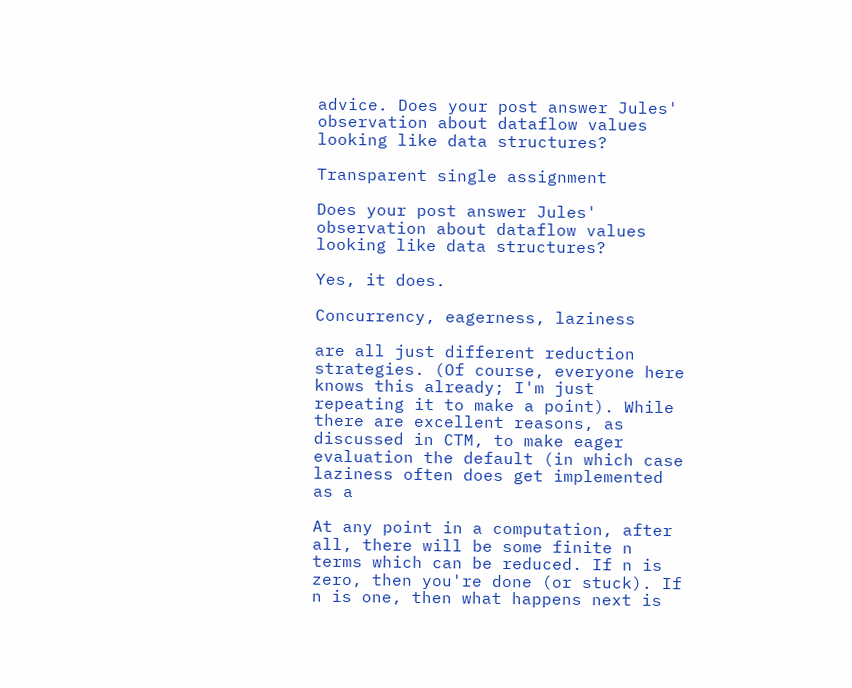advice. Does your post answer Jules' observation about dataflow values looking like data structures?

Transparent single assignment

Does your post answer Jules' observation about dataflow values looking like data structures?

Yes, it does.

Concurrency, eagerness, laziness

are all just different reduction strategies. (Of course, everyone here knows this already; I'm just repeating it to make a point). While there are excellent reasons, as discussed in CTM, to make eager evaluation the default (in which case laziness often does get implemented as a

At any point in a computation, after all, there will be some finite n terms which can be reduced. If n is zero, then you're done (or stuck). If n is one, then what happens next is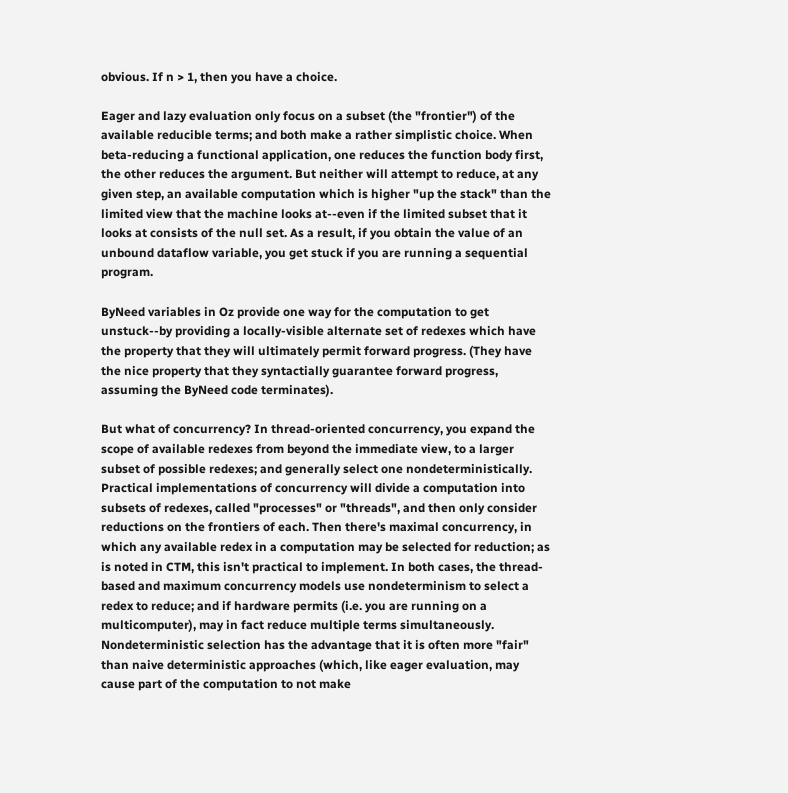obvious. If n > 1, then you have a choice.

Eager and lazy evaluation only focus on a subset (the "frontier") of the available reducible terms; and both make a rather simplistic choice. When beta-reducing a functional application, one reduces the function body first, the other reduces the argument. But neither will attempt to reduce, at any given step, an available computation which is higher "up the stack" than the limited view that the machine looks at--even if the limited subset that it looks at consists of the null set. As a result, if you obtain the value of an unbound dataflow variable, you get stuck if you are running a sequential program.

ByNeed variables in Oz provide one way for the computation to get unstuck--by providing a locally-visible alternate set of redexes which have the property that they will ultimately permit forward progress. (They have the nice property that they syntactially guarantee forward progress, assuming the ByNeed code terminates).

But what of concurrency? In thread-oriented concurrency, you expand the scope of available redexes from beyond the immediate view, to a larger subset of possible redexes; and generally select one nondeterministically. Practical implementations of concurrency will divide a computation into subsets of redexes, called "processes" or "threads", and then only consider reductions on the frontiers of each. Then there's maximal concurrency, in which any available redex in a computation may be selected for reduction; as is noted in CTM, this isn't practical to implement. In both cases, the thread-based and maximum concurrency models use nondeterminism to select a redex to reduce; and if hardware permits (i.e. you are running on a multicomputer), may in fact reduce multiple terms simultaneously. Nondeterministic selection has the advantage that it is often more "fair" than naive deterministic approaches (which, like eager evaluation, may cause part of the computation to not make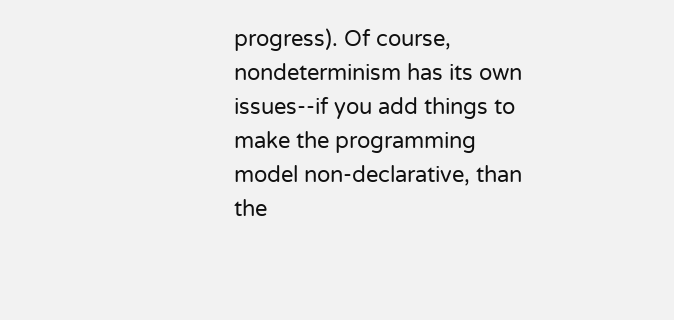progress). Of course, nondeterminism has its own issues--if you add things to make the programming model non-declarative, than the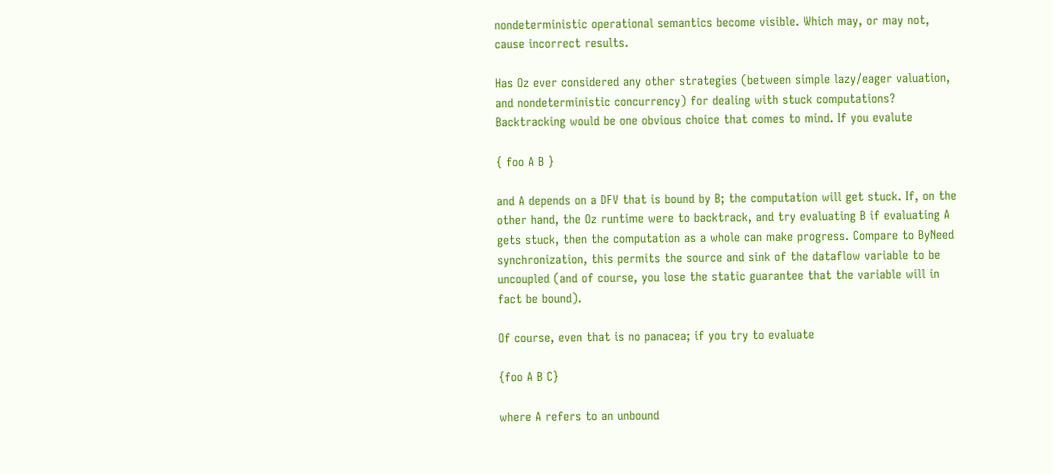nondeterministic operational semantics become visible. Which may, or may not, cause incorrect results.

Has Oz ever considered any other strategies (between simple lazy/eager valuation, and nondeterministic concurrency) for dealing with stuck computations? Backtracking would be one obvious choice that comes to mind. If you evalute

{ foo A B }

and A depends on a DFV that is bound by B; the computation will get stuck. If, on the other hand, the Oz runtime were to backtrack, and try evaluating B if evaluating A gets stuck, then the computation as a whole can make progress. Compare to ByNeed synchronization, this permits the source and sink of the dataflow variable to be uncoupled (and of course, you lose the static guarantee that the variable will in fact be bound).

Of course, even that is no panacea; if you try to evaluate

{foo A B C}

where A refers to an unbound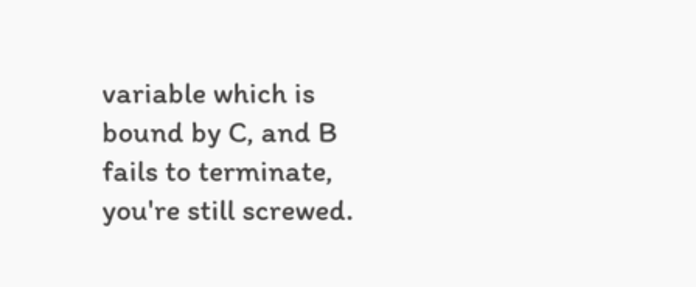variable which is bound by C, and B fails to terminate, you're still screwed.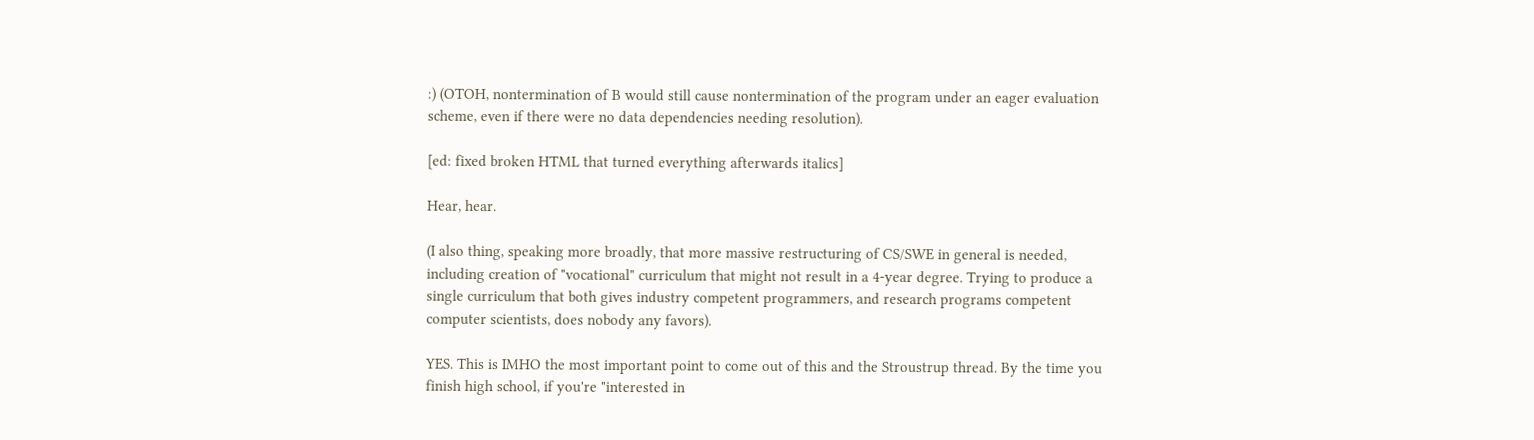:) (OTOH, nontermination of B would still cause nontermination of the program under an eager evaluation scheme, even if there were no data dependencies needing resolution).

[ed: fixed broken HTML that turned everything afterwards italics]

Hear, hear.

(I also thing, speaking more broadly, that more massive restructuring of CS/SWE in general is needed, including creation of "vocational" curriculum that might not result in a 4-year degree. Trying to produce a single curriculum that both gives industry competent programmers, and research programs competent computer scientists, does nobody any favors).

YES. This is IMHO the most important point to come out of this and the Stroustrup thread. By the time you finish high school, if you're "interested in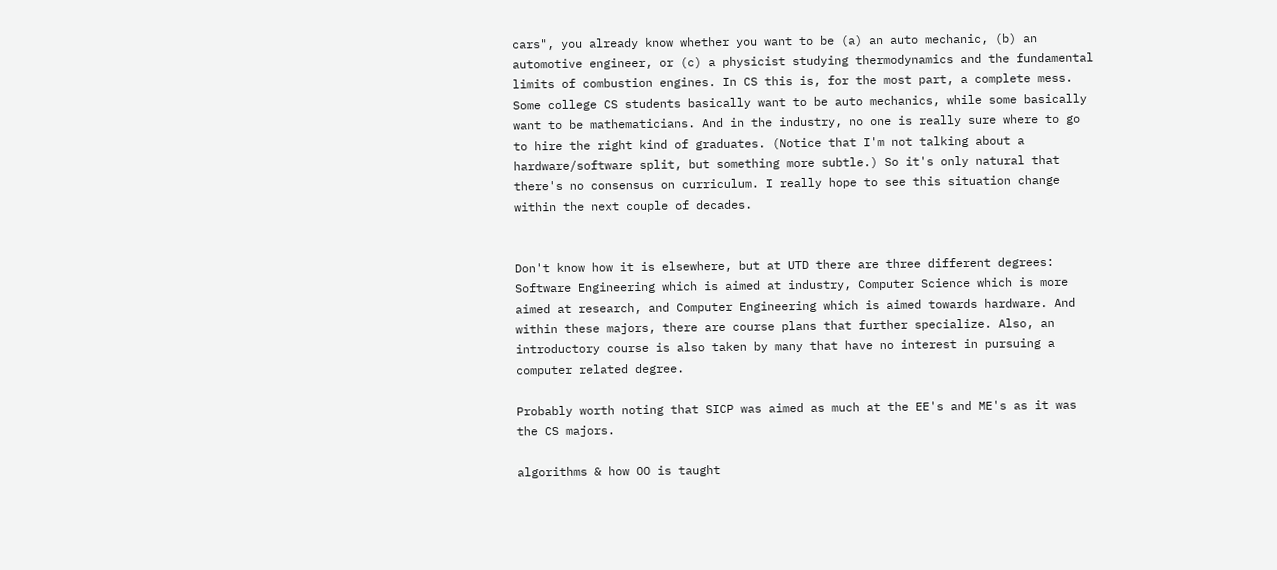cars", you already know whether you want to be (a) an auto mechanic, (b) an automotive engineer, or (c) a physicist studying thermodynamics and the fundamental limits of combustion engines. In CS this is, for the most part, a complete mess. Some college CS students basically want to be auto mechanics, while some basically want to be mathematicians. And in the industry, no one is really sure where to go to hire the right kind of graduates. (Notice that I'm not talking about a hardware/software split, but something more subtle.) So it's only natural that there's no consensus on curriculum. I really hope to see this situation change within the next couple of decades.


Don't know how it is elsewhere, but at UTD there are three different degrees: Software Engineering which is aimed at industry, Computer Science which is more aimed at research, and Computer Engineering which is aimed towards hardware. And within these majors, there are course plans that further specialize. Also, an introductory course is also taken by many that have no interest in pursuing a computer related degree.

Probably worth noting that SICP was aimed as much at the EE's and ME's as it was the CS majors.

algorithms & how OO is taught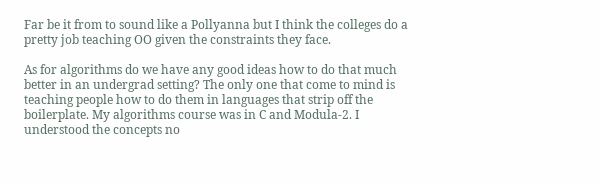Far be it from to sound like a Pollyanna but I think the colleges do a pretty job teaching OO given the constraints they face.

As for algorithms do we have any good ideas how to do that much better in an undergrad setting? The only one that come to mind is teaching people how to do them in languages that strip off the boilerplate. My algorithms course was in C and Modula-2. I understood the concepts no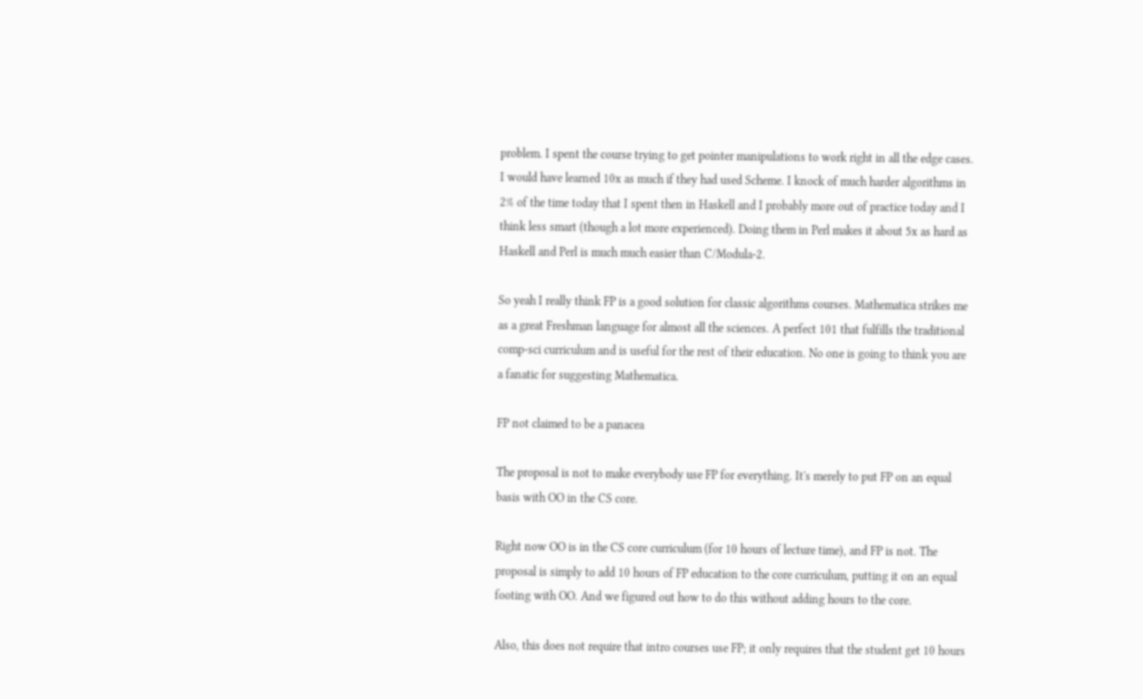problem. I spent the course trying to get pointer manipulations to work right in all the edge cases. I would have learned 10x as much if they had used Scheme. I knock of much harder algorithms in 2% of the time today that I spent then in Haskell and I probably more out of practice today and I think less smart (though a lot more experienced). Doing them in Perl makes it about 5x as hard as Haskell and Perl is much much easier than C/Modula-2.

So yeah I really think FP is a good solution for classic algorithms courses. Mathematica strikes me as a great Freshman language for almost all the sciences. A perfect 101 that fulfills the traditional comp-sci curriculum and is useful for the rest of their education. No one is going to think you are a fanatic for suggesting Mathematica.

FP not claimed to be a panacea

The proposal is not to make everybody use FP for everything. It's merely to put FP on an equal basis with OO in the CS core.

Right now OO is in the CS core curriculum (for 10 hours of lecture time), and FP is not. The proposal is simply to add 10 hours of FP education to the core curriculum, putting it on an equal footing with OO. And we figured out how to do this without adding hours to the core.

Also, this does not require that intro courses use FP; it only requires that the student get 10 hours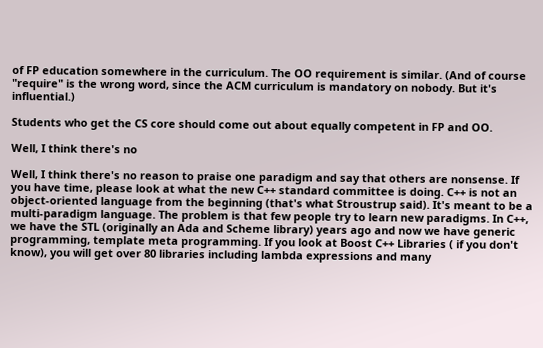of FP education somewhere in the curriculum. The OO requirement is similar. (And of course "require" is the wrong word, since the ACM curriculum is mandatory on nobody. But it's influential.)

Students who get the CS core should come out about equally competent in FP and OO.

Well, I think there's no

Well, I think there's no reason to praise one paradigm and say that others are nonsense. If you have time, please look at what the new C++ standard committee is doing. C++ is not an object-oriented language from the beginning (that's what Stroustrup said). It's meant to be a multi-paradigm language. The problem is that few people try to learn new paradigms. In C++, we have the STL (originally an Ada and Scheme library) years ago and now we have generic programming, template meta programming. If you look at Boost C++ Libraries ( if you don't know), you will get over 80 libraries including lambda expressions and many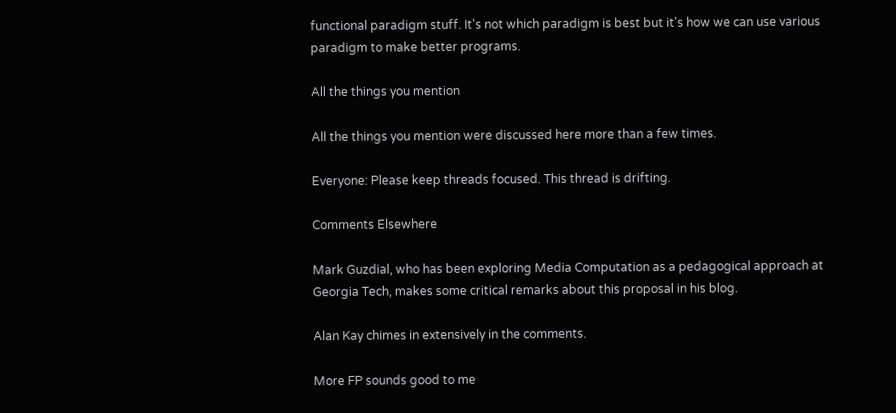functional paradigm stuff. It's not which paradigm is best but it's how we can use various paradigm to make better programs.

All the things you mention

All the things you mention were discussed here more than a few times.

Everyone: Please keep threads focused. This thread is drifting.

Comments Elsewhere

Mark Guzdial, who has been exploring Media Computation as a pedagogical approach at Georgia Tech, makes some critical remarks about this proposal in his blog.

Alan Kay chimes in extensively in the comments.

More FP sounds good to me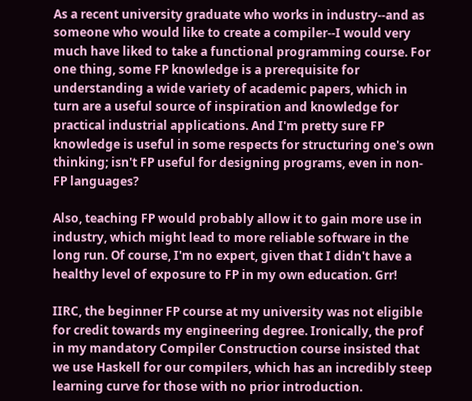As a recent university graduate who works in industry--and as someone who would like to create a compiler--I would very much have liked to take a functional programming course. For one thing, some FP knowledge is a prerequisite for understanding a wide variety of academic papers, which in turn are a useful source of inspiration and knowledge for practical industrial applications. And I'm pretty sure FP knowledge is useful in some respects for structuring one's own thinking; isn't FP useful for designing programs, even in non-FP languages?

Also, teaching FP would probably allow it to gain more use in industry, which might lead to more reliable software in the long run. Of course, I'm no expert, given that I didn't have a healthy level of exposure to FP in my own education. Grr!

IIRC, the beginner FP course at my university was not eligible for credit towards my engineering degree. Ironically, the prof in my mandatory Compiler Construction course insisted that we use Haskell for our compilers, which has an incredibly steep learning curve for those with no prior introduction.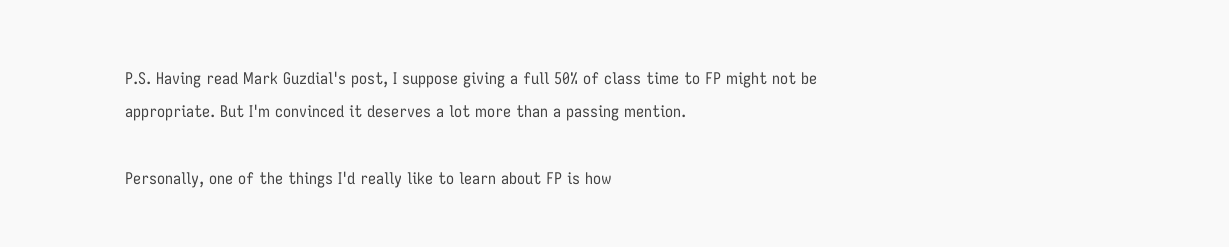P.S. Having read Mark Guzdial's post, I suppose giving a full 50% of class time to FP might not be appropriate. But I'm convinced it deserves a lot more than a passing mention.

Personally, one of the things I'd really like to learn about FP is how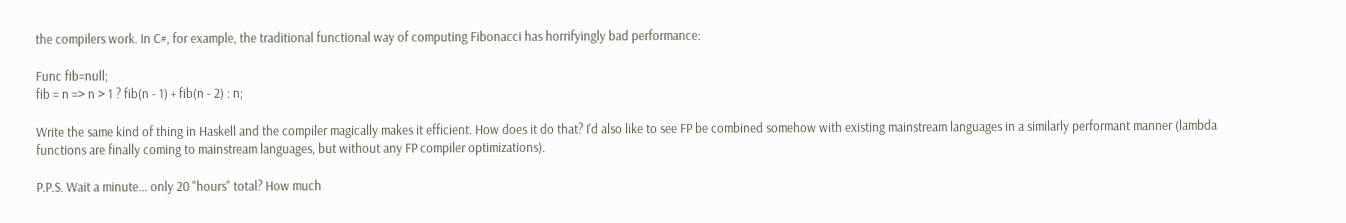the compilers work. In C#, for example, the traditional functional way of computing Fibonacci has horrifyingly bad performance:

Func fib=null;
fib = n => n > 1 ? fib(n - 1) + fib(n - 2) : n;

Write the same kind of thing in Haskell and the compiler magically makes it efficient. How does it do that? I'd also like to see FP be combined somehow with existing mainstream languages in a similarly performant manner (lambda functions are finally coming to mainstream languages, but without any FP compiler optimizations).

P.P.S. Wait a minute... only 20 "hours" total? How much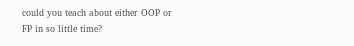could you teach about either OOP or FP in so little time?